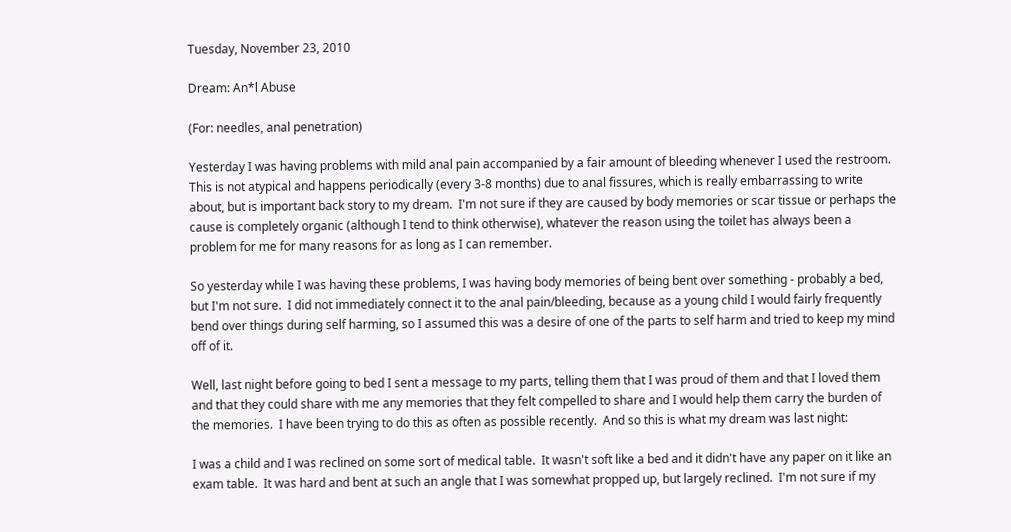Tuesday, November 23, 2010

Dream: An*l Abuse

(For: needles, anal penetration)

Yesterday I was having problems with mild anal pain accompanied by a fair amount of bleeding whenever I used the restroom.  This is not atypical and happens periodically (every 3-8 months) due to anal fissures, which is really embarrassing to write about, but is important back story to my dream.  I'm not sure if they are caused by body memories or scar tissue or perhaps the cause is completely organic (although I tend to think otherwise), whatever the reason using the toilet has always been a problem for me for many reasons for as long as I can remember.

So yesterday while I was having these problems, I was having body memories of being bent over something - probably a bed, but I'm not sure.  I did not immediately connect it to the anal pain/bleeding, because as a young child I would fairly frequently bend over things during self harming, so I assumed this was a desire of one of the parts to self harm and tried to keep my mind off of it.

Well, last night before going to bed I sent a message to my parts, telling them that I was proud of them and that I loved them and that they could share with me any memories that they felt compelled to share and I would help them carry the burden of the memories.  I have been trying to do this as often as possible recently.  And so this is what my dream was last night:

I was a child and I was reclined on some sort of medical table.  It wasn't soft like a bed and it didn't have any paper on it like an exam table.  It was hard and bent at such an angle that I was somewhat propped up, but largely reclined.  I'm not sure if my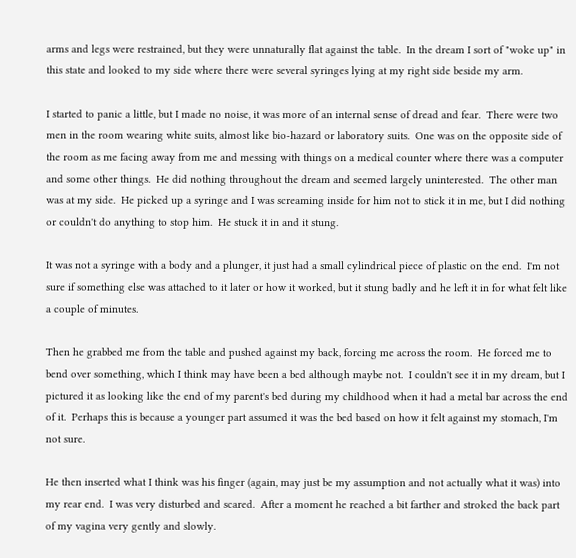arms and legs were restrained, but they were unnaturally flat against the table.  In the dream I sort of "woke up" in this state and looked to my side where there were several syringes lying at my right side beside my arm.

I started to panic a little, but I made no noise, it was more of an internal sense of dread and fear.  There were two men in the room wearing white suits, almost like bio-hazard or laboratory suits.  One was on the opposite side of the room as me facing away from me and messing with things on a medical counter where there was a computer and some other things.  He did nothing throughout the dream and seemed largely uninterested.  The other man was at my side.  He picked up a syringe and I was screaming inside for him not to stick it in me, but I did nothing or couldn't do anything to stop him.  He stuck it in and it stung.

It was not a syringe with a body and a plunger, it just had a small cylindrical piece of plastic on the end.  I'm not sure if something else was attached to it later or how it worked, but it stung badly and he left it in for what felt like a couple of minutes.

Then he grabbed me from the table and pushed against my back, forcing me across the room.  He forced me to bend over something, which I think may have been a bed although maybe not.  I couldn't see it in my dream, but I pictured it as looking like the end of my parent's bed during my childhood when it had a metal bar across the end of it.  Perhaps this is because a younger part assumed it was the bed based on how it felt against my stomach, I'm not sure.

He then inserted what I think was his finger (again, may just be my assumption and not actually what it was) into my rear end.  I was very disturbed and scared.  After a moment he reached a bit farther and stroked the back part of my vagina very gently and slowly.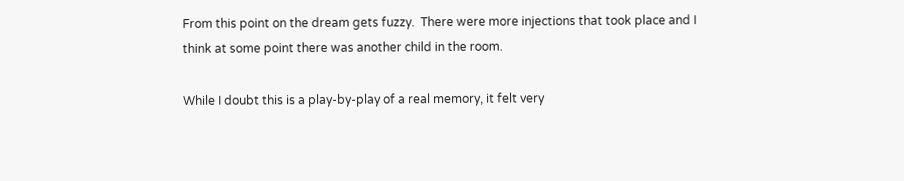From this point on the dream gets fuzzy.  There were more injections that took place and I think at some point there was another child in the room.

While I doubt this is a play-by-play of a real memory, it felt very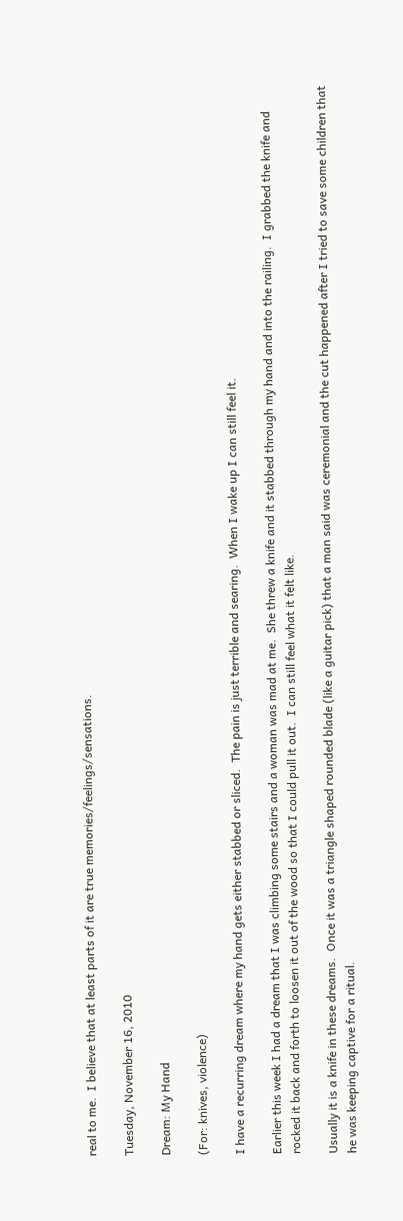real to me.  I believe that at least parts of it are true memories/feelings/sensations.

Tuesday, November 16, 2010

Dream: My Hand

(For: knives, violence)

I have a recurring dream where my hand gets either stabbed or sliced.  The pain is just terrible and searing.  When I wake up I can still feel it.

Earlier this week I had a dream that I was climbing some stairs and a woman was mad at me.  She threw a knife and it stabbed through my hand and into the railing.  I grabbed the knife and rocked it back and forth to loosen it out of the wood so that I could pull it out.  I can still feel what it felt like.

Usually it is a knife in these dreams.  Once it was a triangle shaped rounded blade (like a guitar pick) that a man said was ceremonial and the cut happened after I tried to save some children that he was keeping captive for a ritual.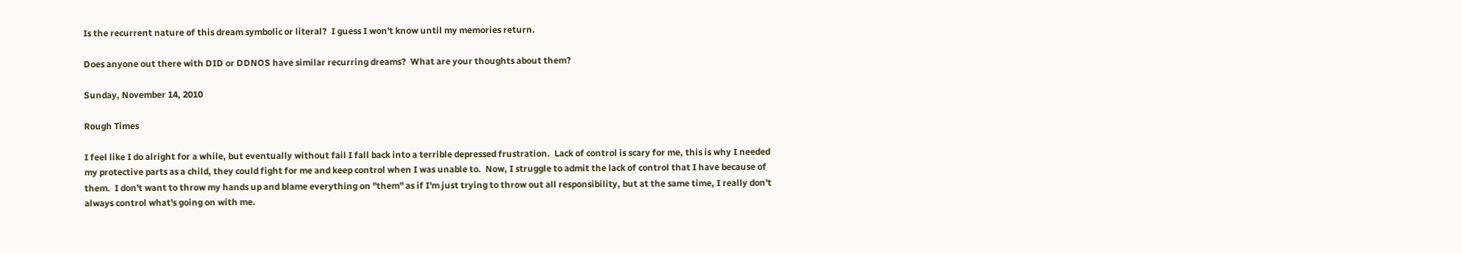Is the recurrent nature of this dream symbolic or literal?  I guess I won't know until my memories return.

Does anyone out there with DID or DDNOS have similar recurring dreams?  What are your thoughts about them?

Sunday, November 14, 2010

Rough Times

I feel like I do alright for a while, but eventually without fail I fall back into a terrible depressed frustration.  Lack of control is scary for me, this is why I needed my protective parts as a child, they could fight for me and keep control when I was unable to.  Now, I struggle to admit the lack of control that I have because of them.  I don't want to throw my hands up and blame everything on "them" as if I'm just trying to throw out all responsibility, but at the same time, I really don't always control what's going on with me.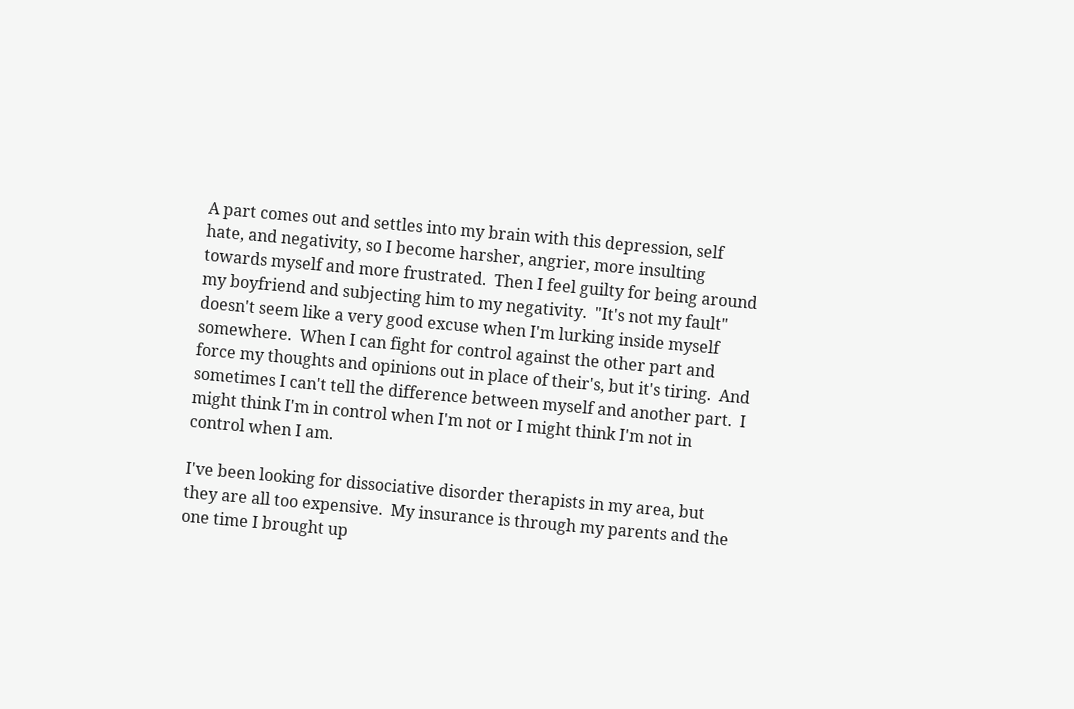A part comes out and settles into my brain with this depression, self hate, and negativity, so I become harsher, angrier, more insulting towards myself and more frustrated.  Then I feel guilty for being around my boyfriend and subjecting him to my negativity.  "It's not my fault" doesn't seem like a very good excuse when I'm lurking inside myself somewhere.  When I can fight for control against the other part and force my thoughts and opinions out in place of their's, but it's tiring.  And sometimes I can't tell the difference between myself and another part.  I might think I'm in control when I'm not or I might think I'm not in control when I am.

I've been looking for dissociative disorder therapists in my area, but they are all too expensive.  My insurance is through my parents and the one time I brought up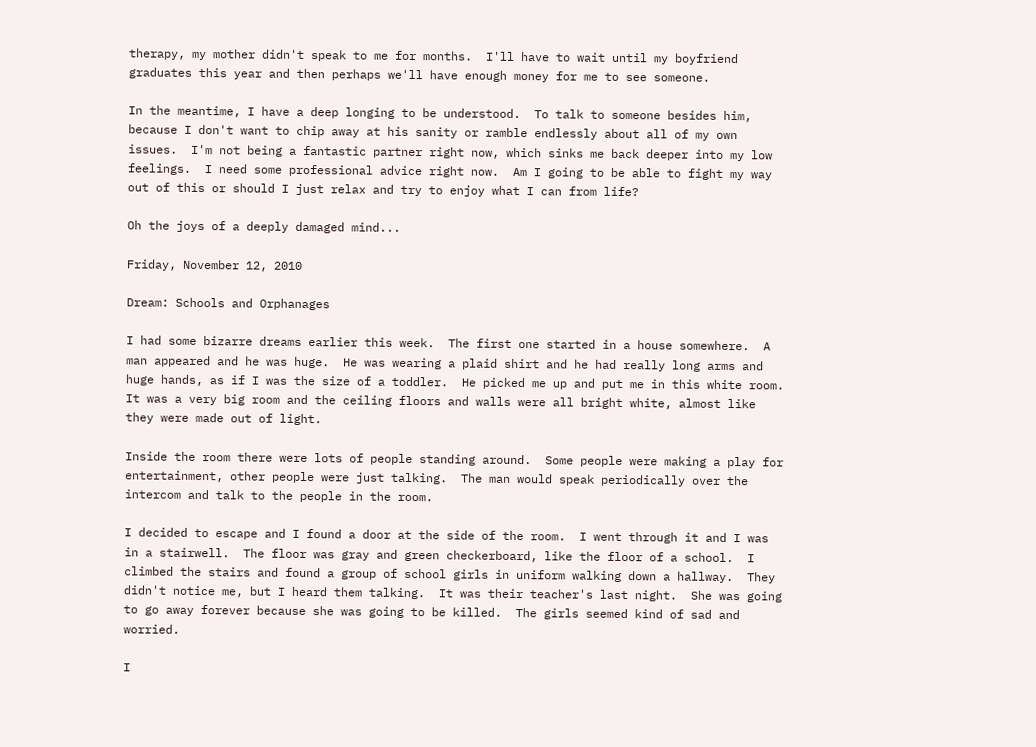therapy, my mother didn't speak to me for months.  I'll have to wait until my boyfriend graduates this year and then perhaps we'll have enough money for me to see someone.

In the meantime, I have a deep longing to be understood.  To talk to someone besides him, because I don't want to chip away at his sanity or ramble endlessly about all of my own issues.  I'm not being a fantastic partner right now, which sinks me back deeper into my low feelings.  I need some professional advice right now.  Am I going to be able to fight my way out of this or should I just relax and try to enjoy what I can from life?

Oh the joys of a deeply damaged mind...

Friday, November 12, 2010

Dream: Schools and Orphanages

I had some bizarre dreams earlier this week.  The first one started in a house somewhere.  A man appeared and he was huge.  He was wearing a plaid shirt and he had really long arms and huge hands, as if I was the size of a toddler.  He picked me up and put me in this white room.  It was a very big room and the ceiling floors and walls were all bright white, almost like they were made out of light.

Inside the room there were lots of people standing around.  Some people were making a play for entertainment, other people were just talking.  The man would speak periodically over the intercom and talk to the people in the room.

I decided to escape and I found a door at the side of the room.  I went through it and I was in a stairwell.  The floor was gray and green checkerboard, like the floor of a school.  I climbed the stairs and found a group of school girls in uniform walking down a hallway.  They didn't notice me, but I heard them talking.  It was their teacher's last night.  She was going to go away forever because she was going to be killed.  The girls seemed kind of sad and worried.

I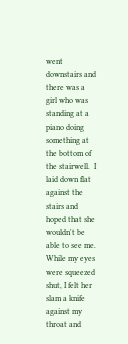went downstairs and there was a girl who was standing at a piano doing something at the bottom of the stairwell.  I laid down flat against the stairs and hoped that she wouldn't be able to see me.  While my eyes were squeezed shut, I felt her slam a knife against my throat and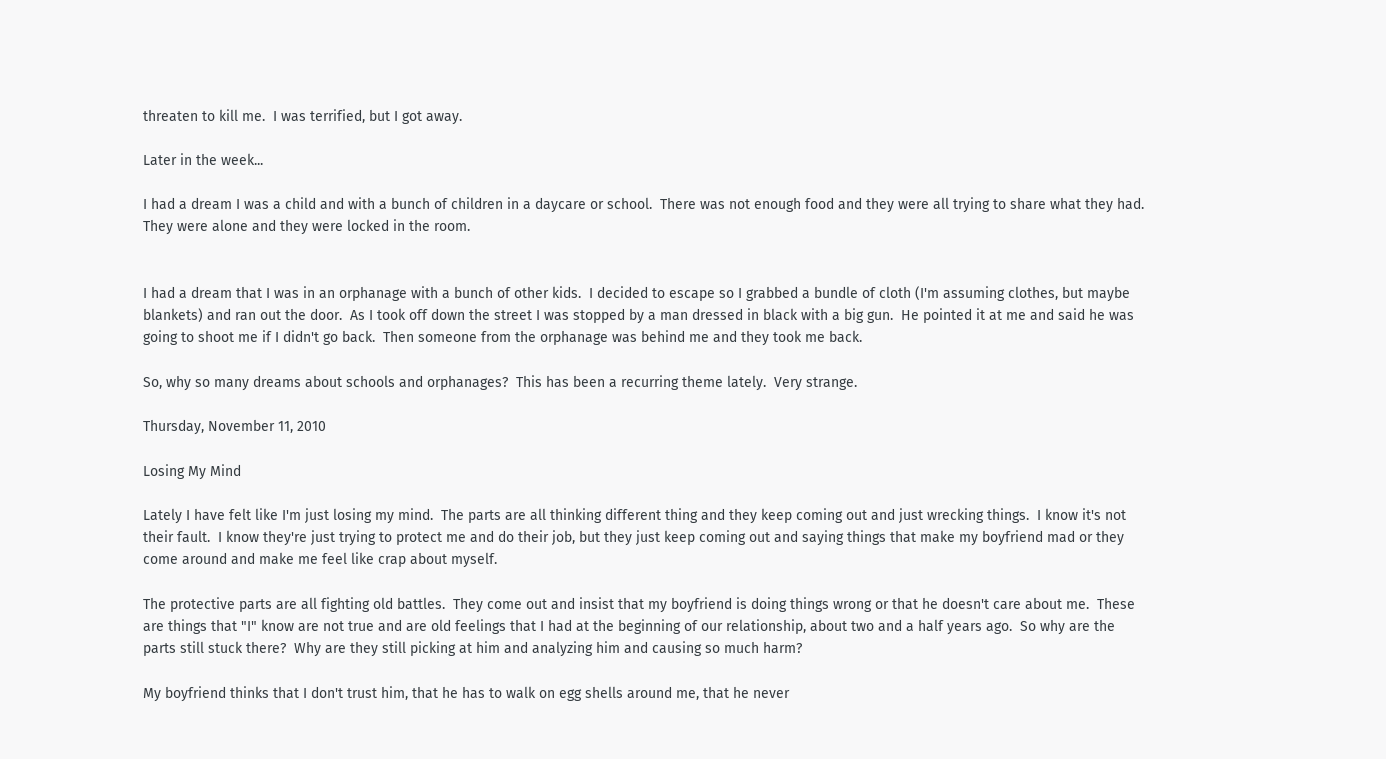threaten to kill me.  I was terrified, but I got away.

Later in the week...

I had a dream I was a child and with a bunch of children in a daycare or school.  There was not enough food and they were all trying to share what they had.  They were alone and they were locked in the room.


I had a dream that I was in an orphanage with a bunch of other kids.  I decided to escape so I grabbed a bundle of cloth (I'm assuming clothes, but maybe blankets) and ran out the door.  As I took off down the street I was stopped by a man dressed in black with a big gun.  He pointed it at me and said he was going to shoot me if I didn't go back.  Then someone from the orphanage was behind me and they took me back.

So, why so many dreams about schools and orphanages?  This has been a recurring theme lately.  Very strange.

Thursday, November 11, 2010

Losing My Mind

Lately I have felt like I'm just losing my mind.  The parts are all thinking different thing and they keep coming out and just wrecking things.  I know it's not their fault.  I know they're just trying to protect me and do their job, but they just keep coming out and saying things that make my boyfriend mad or they come around and make me feel like crap about myself.

The protective parts are all fighting old battles.  They come out and insist that my boyfriend is doing things wrong or that he doesn't care about me.  These are things that "I" know are not true and are old feelings that I had at the beginning of our relationship, about two and a half years ago.  So why are the parts still stuck there?  Why are they still picking at him and analyzing him and causing so much harm?

My boyfriend thinks that I don't trust him, that he has to walk on egg shells around me, that he never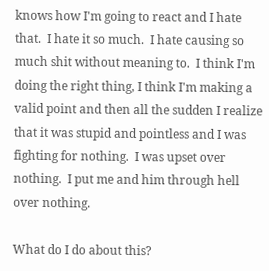knows how I'm going to react and I hate that.  I hate it so much.  I hate causing so much shit without meaning to.  I think I'm doing the right thing, I think I'm making a valid point and then all the sudden I realize that it was stupid and pointless and I was fighting for nothing.  I was upset over nothing.  I put me and him through hell over nothing.

What do I do about this?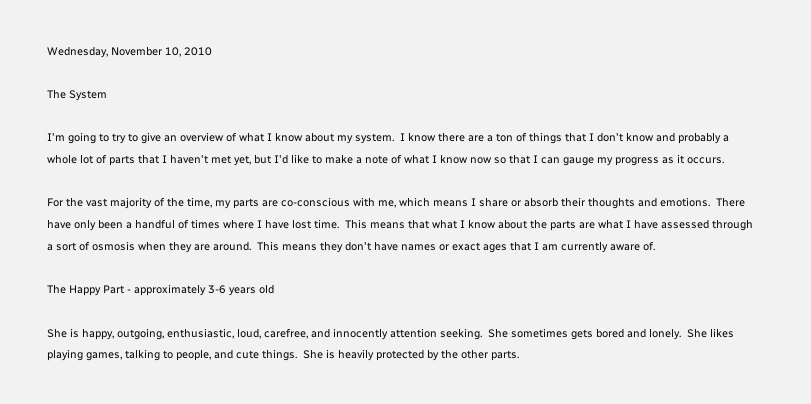Wednesday, November 10, 2010

The System

I'm going to try to give an overview of what I know about my system.  I know there are a ton of things that I don't know and probably a whole lot of parts that I haven't met yet, but I'd like to make a note of what I know now so that I can gauge my progress as it occurs.

For the vast majority of the time, my parts are co-conscious with me, which means I share or absorb their thoughts and emotions.  There have only been a handful of times where I have lost time.  This means that what I know about the parts are what I have assessed through a sort of osmosis when they are around.  This means they don't have names or exact ages that I am currently aware of.

The Happy Part - approximately 3-6 years old

She is happy, outgoing, enthusiastic, loud, carefree, and innocently attention seeking.  She sometimes gets bored and lonely.  She likes playing games, talking to people, and cute things.  She is heavily protected by the other parts.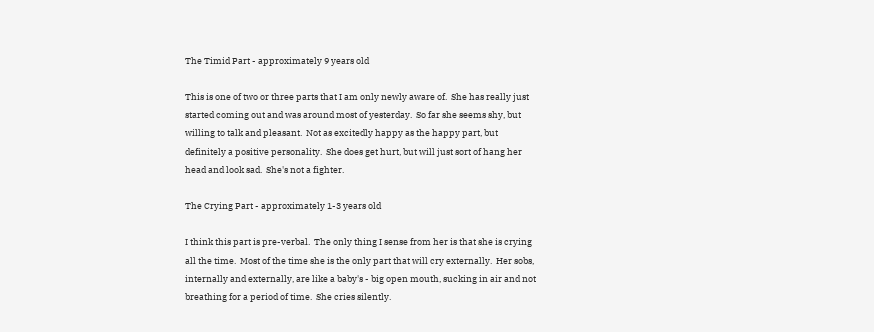The Timid Part - approximately 9 years old

This is one of two or three parts that I am only newly aware of.  She has really just started coming out and was around most of yesterday.  So far she seems shy, but willing to talk and pleasant.  Not as excitedly happy as the happy part, but definitely a positive personality.  She does get hurt, but will just sort of hang her head and look sad.  She's not a fighter.

The Crying Part - approximately 1-3 years old

I think this part is pre-verbal.  The only thing I sense from her is that she is crying all the time.  Most of the time she is the only part that will cry externally.  Her sobs, internally and externally, are like a baby's - big open mouth, sucking in air and not breathing for a period of time.  She cries silently.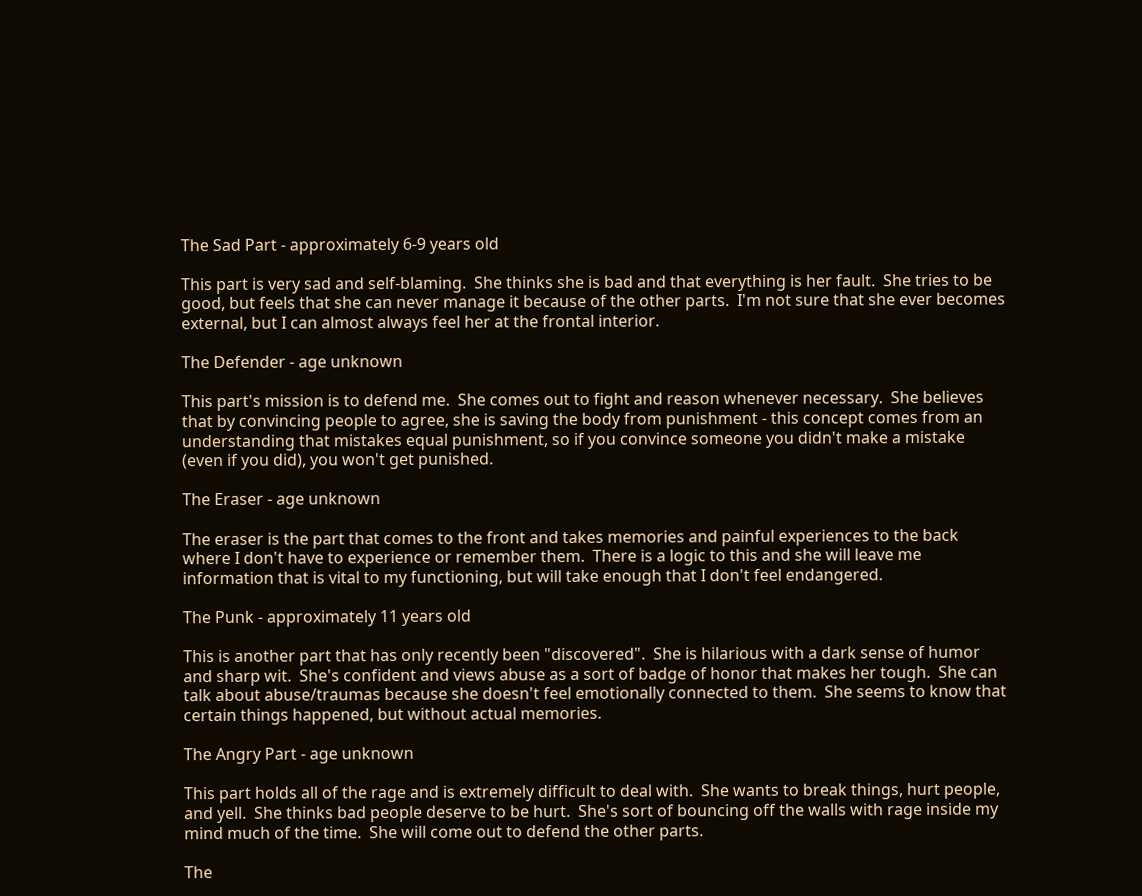The Sad Part - approximately 6-9 years old

This part is very sad and self-blaming.  She thinks she is bad and that everything is her fault.  She tries to be good, but feels that she can never manage it because of the other parts.  I'm not sure that she ever becomes external, but I can almost always feel her at the frontal interior.

The Defender - age unknown

This part's mission is to defend me.  She comes out to fight and reason whenever necessary.  She believes that by convincing people to agree, she is saving the body from punishment - this concept comes from an understanding that mistakes equal punishment, so if you convince someone you didn't make a mistake (even if you did), you won't get punished.

The Eraser - age unknown

The eraser is the part that comes to the front and takes memories and painful experiences to the back where I don't have to experience or remember them.  There is a logic to this and she will leave me information that is vital to my functioning, but will take enough that I don't feel endangered.

The Punk - approximately 11 years old

This is another part that has only recently been "discovered".  She is hilarious with a dark sense of humor and sharp wit.  She's confident and views abuse as a sort of badge of honor that makes her tough.  She can talk about abuse/traumas because she doesn't feel emotionally connected to them.  She seems to know that certain things happened, but without actual memories.

The Angry Part - age unknown

This part holds all of the rage and is extremely difficult to deal with.  She wants to break things, hurt people, and yell.  She thinks bad people deserve to be hurt.  She's sort of bouncing off the walls with rage inside my mind much of the time.  She will come out to defend the other parts.

The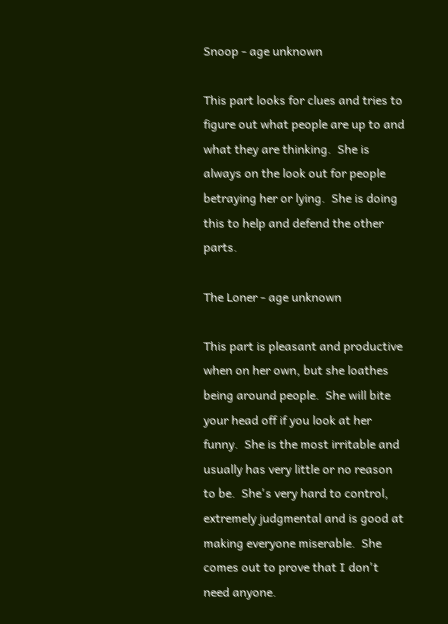Snoop - age unknown

This part looks for clues and tries to figure out what people are up to and what they are thinking.  She is always on the look out for people betraying her or lying.  She is doing this to help and defend the other parts.

The Loner - age unknown

This part is pleasant and productive when on her own, but she loathes being around people.  She will bite your head off if you look at her funny.  She is the most irritable and usually has very little or no reason to be.  She's very hard to control, extremely judgmental and is good at making everyone miserable.  She comes out to prove that I don't need anyone.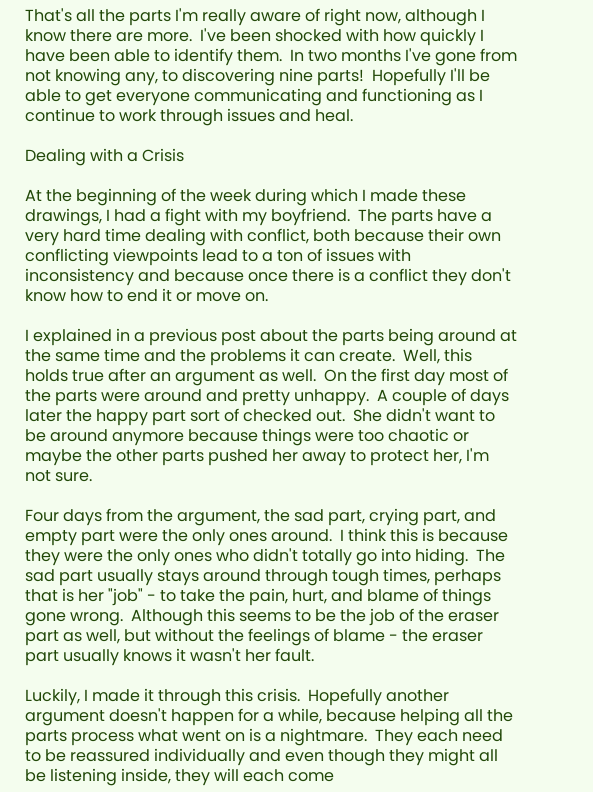That's all the parts I'm really aware of right now, although I know there are more.  I've been shocked with how quickly I have been able to identify them.  In two months I've gone from not knowing any, to discovering nine parts!  Hopefully I'll be able to get everyone communicating and functioning as I continue to work through issues and heal.

Dealing with a Crisis

At the beginning of the week during which I made these drawings, I had a fight with my boyfriend.  The parts have a very hard time dealing with conflict, both because their own conflicting viewpoints lead to a ton of issues with inconsistency and because once there is a conflict they don't know how to end it or move on.

I explained in a previous post about the parts being around at the same time and the problems it can create.  Well, this holds true after an argument as well.  On the first day most of the parts were around and pretty unhappy.  A couple of days later the happy part sort of checked out.  She didn't want to be around anymore because things were too chaotic or maybe the other parts pushed her away to protect her, I'm not sure.

Four days from the argument, the sad part, crying part, and empty part were the only ones around.  I think this is because they were the only ones who didn't totally go into hiding.  The sad part usually stays around through tough times, perhaps that is her "job" - to take the pain, hurt, and blame of things gone wrong.  Although this seems to be the job of the eraser part as well, but without the feelings of blame - the eraser part usually knows it wasn't her fault.

Luckily, I made it through this crisis.  Hopefully another argument doesn't happen for a while, because helping all the parts process what went on is a nightmare.  They each need to be reassured individually and even though they might all be listening inside, they will each come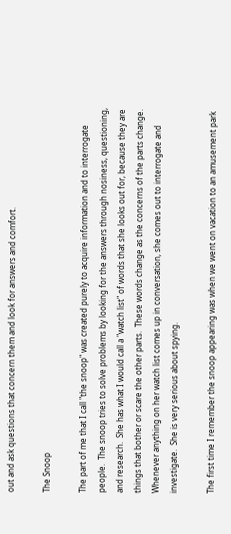out and ask questions that concern them and look for answers and comfort.

The Snoop

The part of me that I call "the snoop" was created purely to acquire information and to interrogate people.  The snoop tries to solve problems by looking for the answers through nosiness, questioning, and research.  She has what I would call a "watch list" of words that she looks out for, because they are things that bother or scare the other parts.  These words change as the concerns of the parts change. Whenever anything on her watch list comes up in conversation, she comes out to interrogate and investigate.  She is very serious about spying.

The first time I remember the snoop appearing was when we went on vacation to an amusement park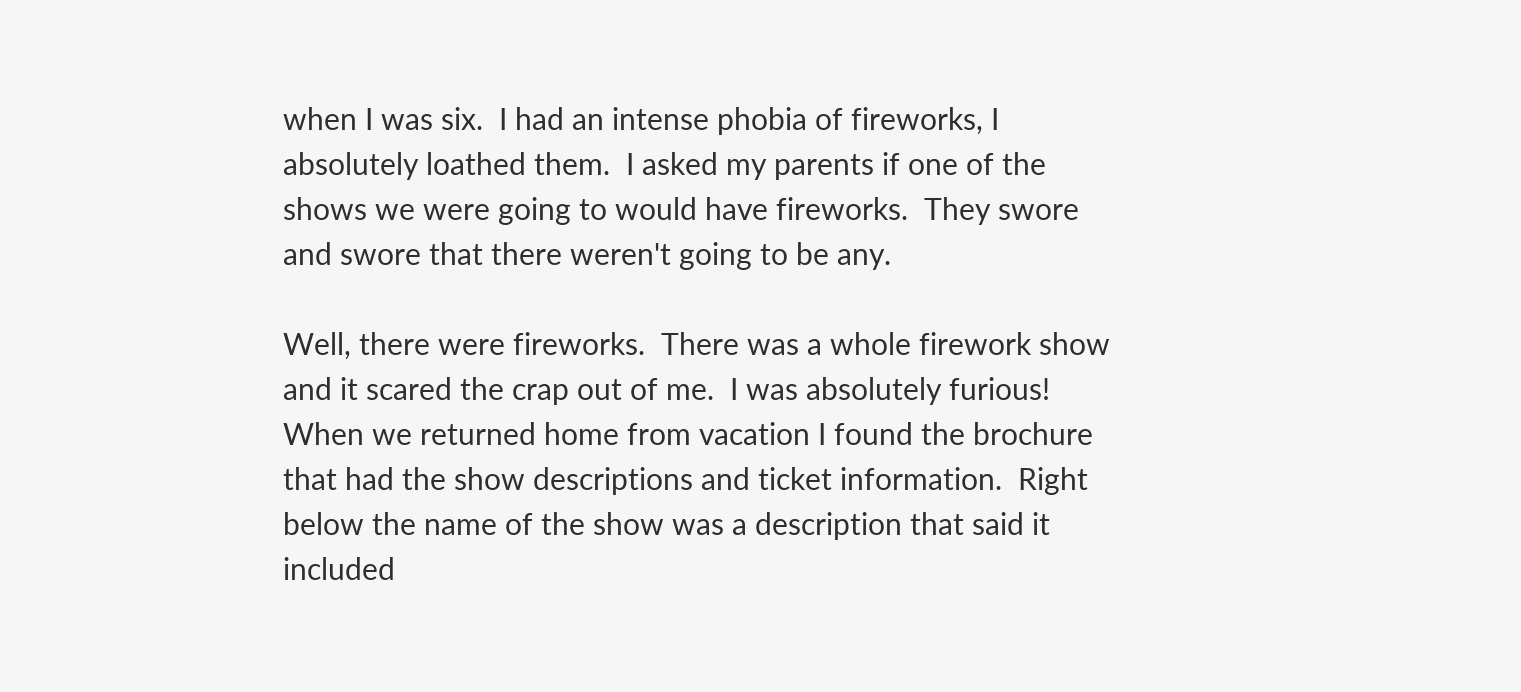when I was six.  I had an intense phobia of fireworks, I absolutely loathed them.  I asked my parents if one of the shows we were going to would have fireworks.  They swore and swore that there weren't going to be any.

Well, there were fireworks.  There was a whole firework show and it scared the crap out of me.  I was absolutely furious!  When we returned home from vacation I found the brochure that had the show descriptions and ticket information.  Right below the name of the show was a description that said it included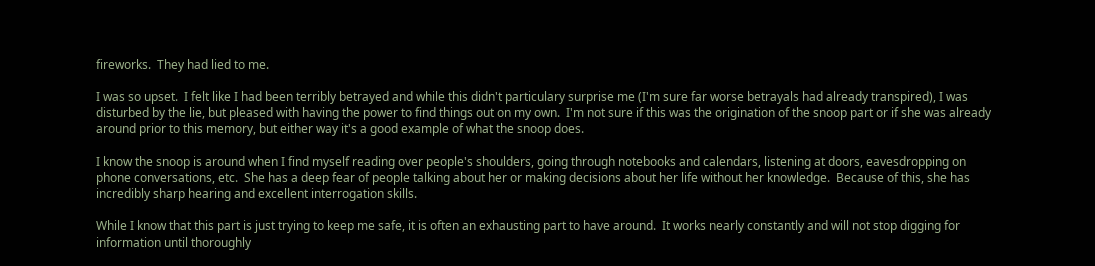fireworks.  They had lied to me.

I was so upset.  I felt like I had been terribly betrayed and while this didn't particulary surprise me (I'm sure far worse betrayals had already transpired), I was disturbed by the lie, but pleased with having the power to find things out on my own.  I'm not sure if this was the origination of the snoop part or if she was already around prior to this memory, but either way it's a good example of what the snoop does.

I know the snoop is around when I find myself reading over people's shoulders, going through notebooks and calendars, listening at doors, eavesdropping on phone conversations, etc.  She has a deep fear of people talking about her or making decisions about her life without her knowledge.  Because of this, she has incredibly sharp hearing and excellent interrogation skills.

While I know that this part is just trying to keep me safe, it is often an exhausting part to have around.  It works nearly constantly and will not stop digging for information until thoroughly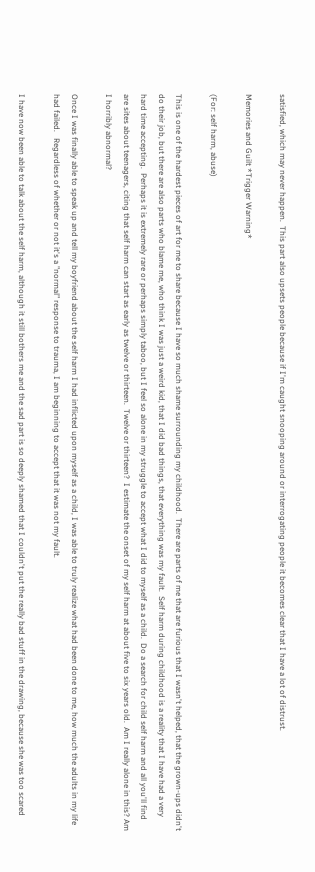satisfied, which may never happen.  This part also upsets people because if I'm caught snooping around or interrogating people it becomes clear that I have a lot of distrust.

Memories and Guilt *Trigger Warning*

(For: self harm, abuse)

This is one of the hardest pieces of art for me to share because I have so much shame surrounding my childhood.  There are parts of me that are furious that I wasn't helped, that the grown-ups didn't do their job, but there are also parts who blame me, who think I was just a weird kid, that I did bad things, that everything was my fault.  Self harm during childhood is a reality that I have had a very hard time accepting.  Perhaps it is extremely rare or perhaps simply taboo, but I feel so alone in my struggle to accept what I did to myself as a child.  Do a search for child self harm and all you'll find are sites about teenagers, citing that self harm can start as early as twelve or thirteen.  Twelve or thirteen?  I estimate the onset of my self harm at about five to six years old.  Am I really alone in this? Am I horribly abnormal?

Once I was finally able to speak up and tell my boyfriend about the self harm I had inflicted upon myself as a child, I was able to truly realize what had been done to me, how much the adults in my life had failed.   Regardless of whether or not it's a "normal" response to trauma, I am beginning to accept that it was not my fault.

I have now been able to talk about the self harm, although it still bothers me and the sad part is so deeply shamed that I couldn't put the really bad stuff in the drawing, because she was too scared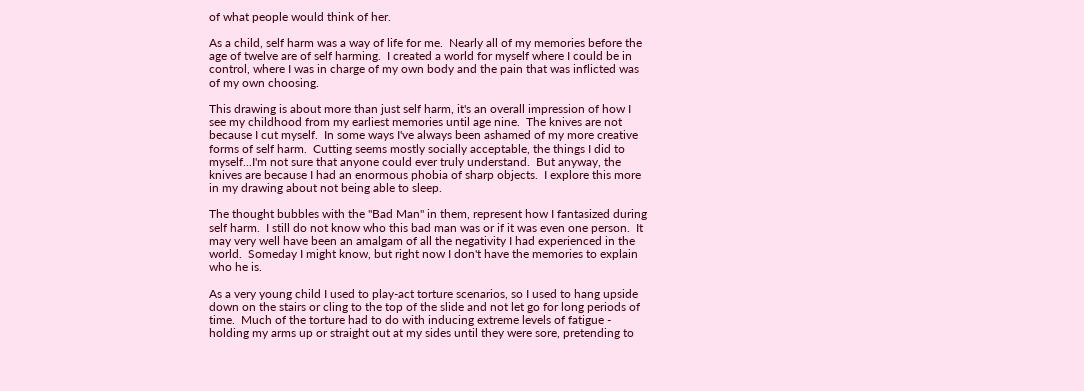of what people would think of her.

As a child, self harm was a way of life for me.  Nearly all of my memories before the age of twelve are of self harming.  I created a world for myself where I could be in control, where I was in charge of my own body and the pain that was inflicted was of my own choosing.

This drawing is about more than just self harm, it's an overall impression of how I see my childhood from my earliest memories until age nine.  The knives are not because I cut myself.  In some ways I've always been ashamed of my more creative forms of self harm.  Cutting seems mostly socially acceptable, the things I did to myself...I'm not sure that anyone could ever truly understand.  But anyway, the knives are because I had an enormous phobia of sharp objects.  I explore this more in my drawing about not being able to sleep.

The thought bubbles with the "Bad Man" in them, represent how I fantasized during self harm.  I still do not know who this bad man was or if it was even one person.  It may very well have been an amalgam of all the negativity I had experienced in the world.  Someday I might know, but right now I don't have the memories to explain who he is.

As a very young child I used to play-act torture scenarios, so I used to hang upside down on the stairs or cling to the top of the slide and not let go for long periods of time.  Much of the torture had to do with inducing extreme levels of fatigue - holding my arms up or straight out at my sides until they were sore, pretending to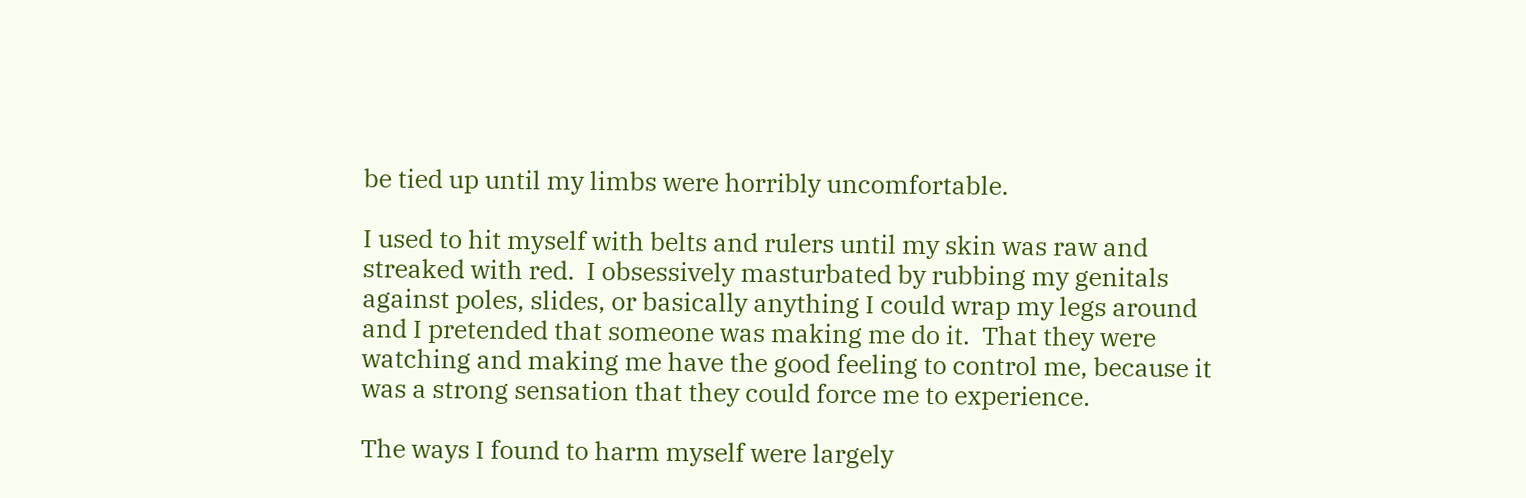be tied up until my limbs were horribly uncomfortable.

I used to hit myself with belts and rulers until my skin was raw and streaked with red.  I obsessively masturbated by rubbing my genitals against poles, slides, or basically anything I could wrap my legs around and I pretended that someone was making me do it.  That they were watching and making me have the good feeling to control me, because it was a strong sensation that they could force me to experience.

The ways I found to harm myself were largely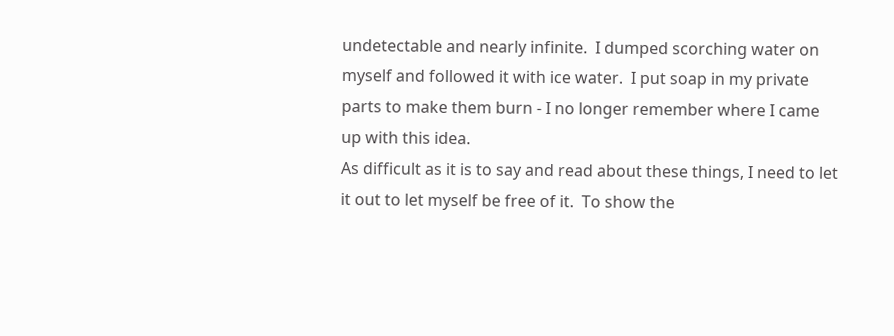undetectable and nearly infinite.  I dumped scorching water on myself and followed it with ice water.  I put soap in my private parts to make them burn - I no longer remember where I came up with this idea.
As difficult as it is to say and read about these things, I need to let it out to let myself be free of it.  To show the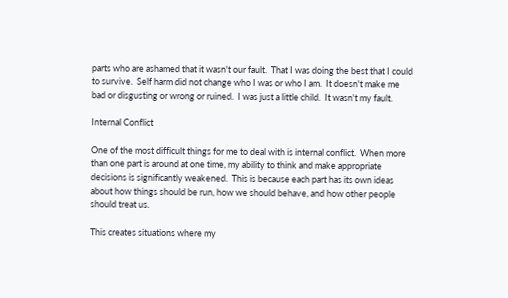parts who are ashamed that it wasn't our fault.  That I was doing the best that I could to survive.  Self harm did not change who I was or who I am.  It doesn't make me bad or disgusting or wrong or ruined.  I was just a little child.  It wasn't my fault.

Internal Conflict

One of the most difficult things for me to deal with is internal conflict.  When more than one part is around at one time, my ability to think and make appropriate decisions is significantly weakened.  This is because each part has its own ideas about how things should be run, how we should behave, and how other people should treat us.

This creates situations where my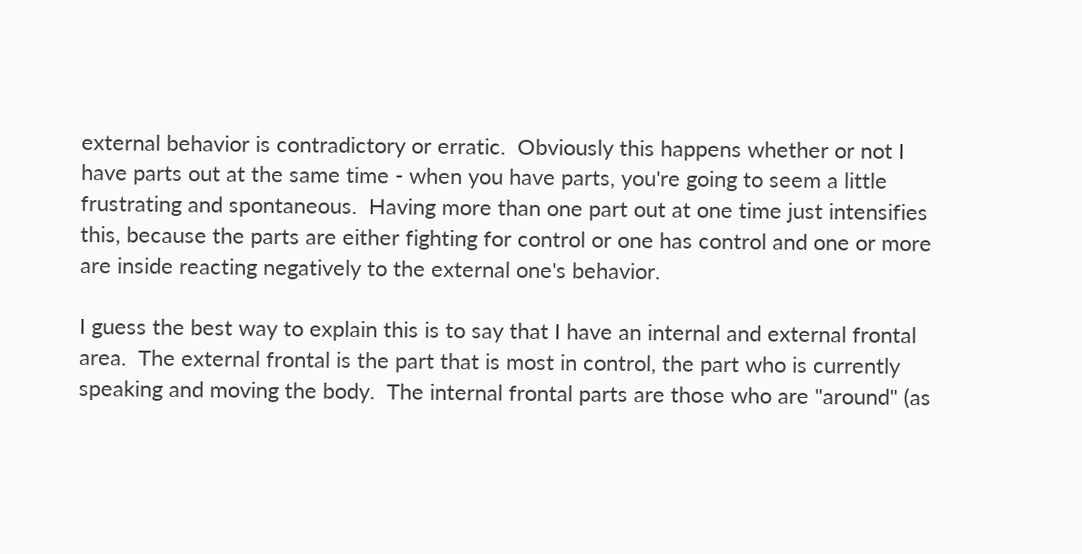external behavior is contradictory or erratic.  Obviously this happens whether or not I have parts out at the same time - when you have parts, you're going to seem a little frustrating and spontaneous.  Having more than one part out at one time just intensifies this, because the parts are either fighting for control or one has control and one or more are inside reacting negatively to the external one's behavior.

I guess the best way to explain this is to say that I have an internal and external frontal area.  The external frontal is the part that is most in control, the part who is currently speaking and moving the body.  The internal frontal parts are those who are "around" (as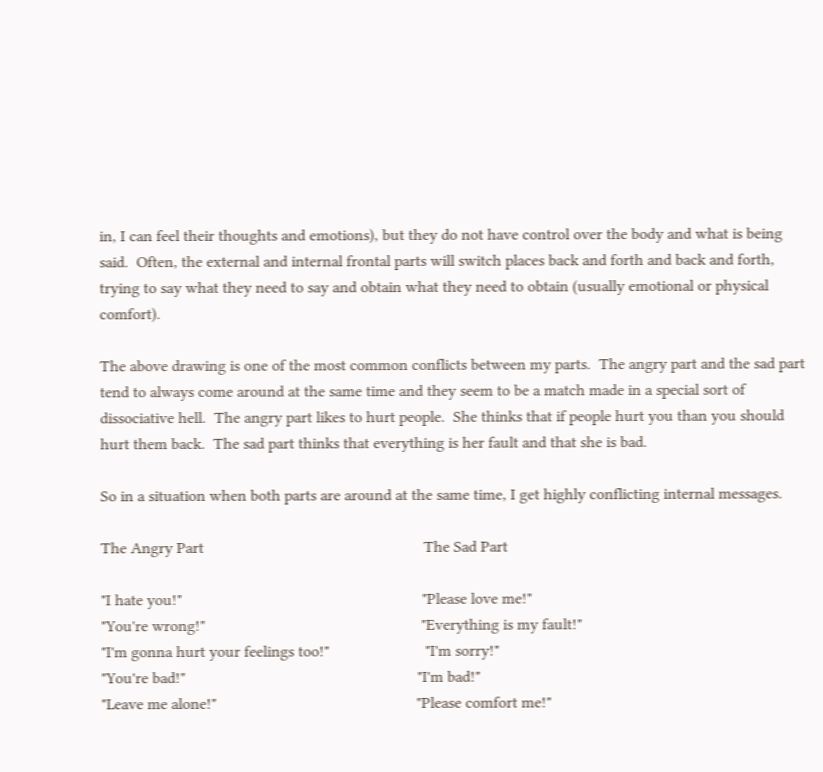in, I can feel their thoughts and emotions), but they do not have control over the body and what is being said.  Often, the external and internal frontal parts will switch places back and forth and back and forth, trying to say what they need to say and obtain what they need to obtain (usually emotional or physical comfort).

The above drawing is one of the most common conflicts between my parts.  The angry part and the sad part tend to always come around at the same time and they seem to be a match made in a special sort of dissociative hell.  The angry part likes to hurt people.  She thinks that if people hurt you than you should hurt them back.  The sad part thinks that everything is her fault and that she is bad.

So in a situation when both parts are around at the same time, I get highly conflicting internal messages.

The Angry Part                                                       The Sad Part

"I hate you!"                                                            "Please love me!"
"You're wrong!"                                                      "Everything is my fault!"
"I'm gonna hurt your feelings too!"                        "I'm sorry!"
"You're bad!"                                                          "I'm bad!"
"Leave me alone!"                                                  "Please comfort me!"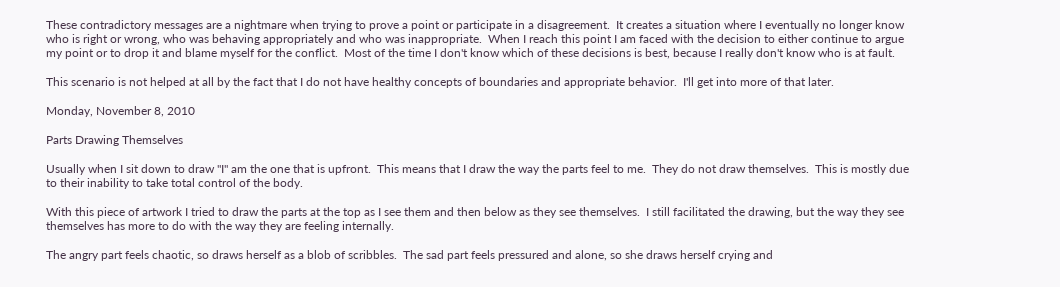These contradictory messages are a nightmare when trying to prove a point or participate in a disagreement.  It creates a situation where I eventually no longer know who is right or wrong, who was behaving appropriately and who was inappropriate.  When I reach this point I am faced with the decision to either continue to argue my point or to drop it and blame myself for the conflict.  Most of the time I don't know which of these decisions is best, because I really don't know who is at fault.

This scenario is not helped at all by the fact that I do not have healthy concepts of boundaries and appropriate behavior.  I'll get into more of that later.

Monday, November 8, 2010

Parts Drawing Themselves

Usually when I sit down to draw "I" am the one that is upfront.  This means that I draw the way the parts feel to me.  They do not draw themselves.  This is mostly due to their inability to take total control of the body.

With this piece of artwork I tried to draw the parts at the top as I see them and then below as they see themselves.  I still facilitated the drawing, but the way they see themselves has more to do with the way they are feeling internally.

The angry part feels chaotic, so draws herself as a blob of scribbles.  The sad part feels pressured and alone, so she draws herself crying and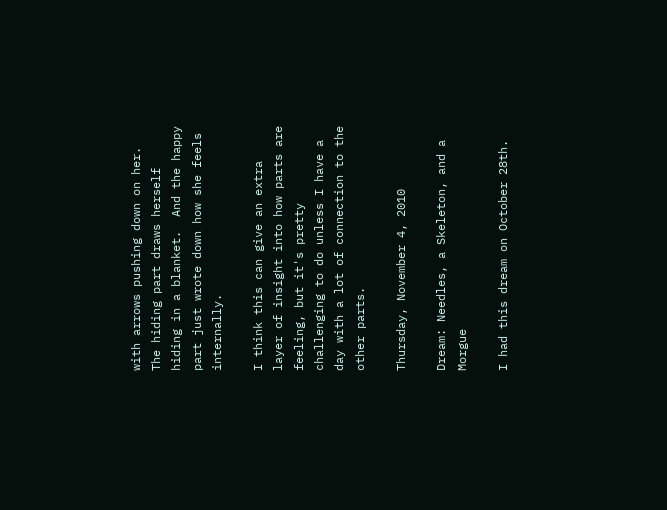with arrows pushing down on her.  The hiding part draws herself hiding in a blanket.  And the happy part just wrote down how she feels internally.

I think this can give an extra layer of insight into how parts are feeling, but it's pretty challenging to do unless I have a day with a lot of connection to the other parts.

Thursday, November 4, 2010

Dream: Needles, a Skeleton, and a Morgue

I had this dream on October 28th.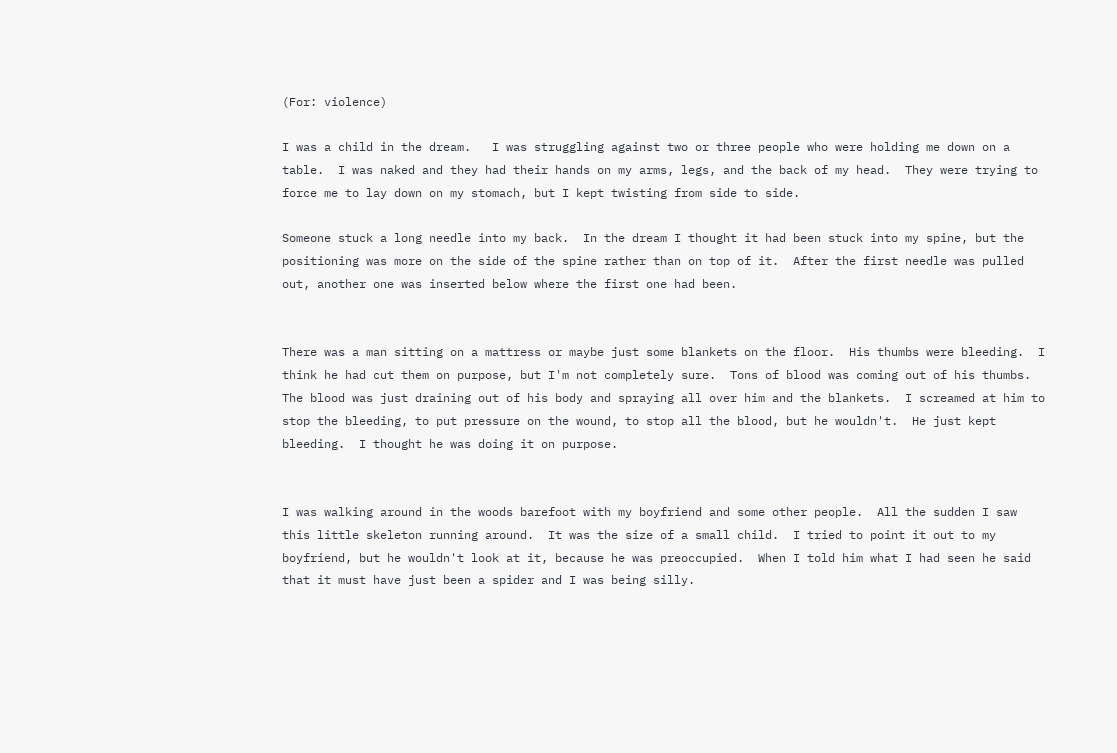(For: violence)

I was a child in the dream.   I was struggling against two or three people who were holding me down on a table.  I was naked and they had their hands on my arms, legs, and the back of my head.  They were trying to force me to lay down on my stomach, but I kept twisting from side to side.

Someone stuck a long needle into my back.  In the dream I thought it had been stuck into my spine, but the positioning was more on the side of the spine rather than on top of it.  After the first needle was pulled out, another one was inserted below where the first one had been.


There was a man sitting on a mattress or maybe just some blankets on the floor.  His thumbs were bleeding.  I think he had cut them on purpose, but I'm not completely sure.  Tons of blood was coming out of his thumbs.  The blood was just draining out of his body and spraying all over him and the blankets.  I screamed at him to stop the bleeding, to put pressure on the wound, to stop all the blood, but he wouldn't.  He just kept bleeding.  I thought he was doing it on purpose.


I was walking around in the woods barefoot with my boyfriend and some other people.  All the sudden I saw this little skeleton running around.  It was the size of a small child.  I tried to point it out to my boyfriend, but he wouldn't look at it, because he was preoccupied.  When I told him what I had seen he said that it must have just been a spider and I was being silly.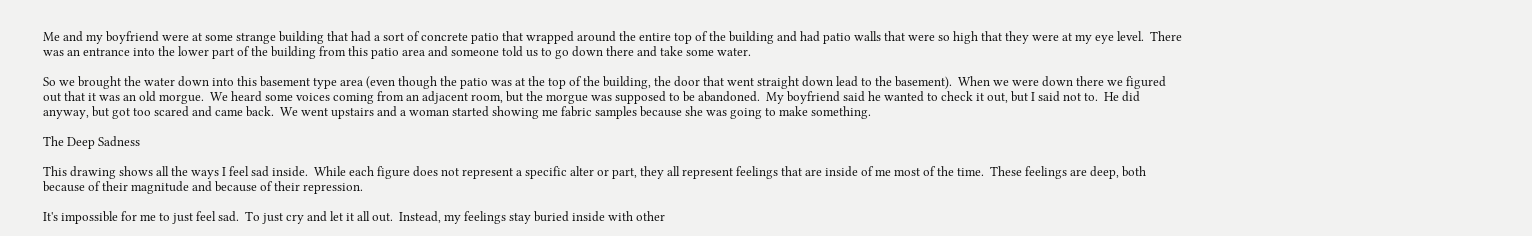Me and my boyfriend were at some strange building that had a sort of concrete patio that wrapped around the entire top of the building and had patio walls that were so high that they were at my eye level.  There was an entrance into the lower part of the building from this patio area and someone told us to go down there and take some water.

So we brought the water down into this basement type area (even though the patio was at the top of the building, the door that went straight down lead to the basement).  When we were down there we figured out that it was an old morgue.  We heard some voices coming from an adjacent room, but the morgue was supposed to be abandoned.  My boyfriend said he wanted to check it out, but I said not to.  He did anyway, but got too scared and came back.  We went upstairs and a woman started showing me fabric samples because she was going to make something.

The Deep Sadness

This drawing shows all the ways I feel sad inside.  While each figure does not represent a specific alter or part, they all represent feelings that are inside of me most of the time.  These feelings are deep, both because of their magnitude and because of their repression.

It's impossible for me to just feel sad.  To just cry and let it all out.  Instead, my feelings stay buried inside with other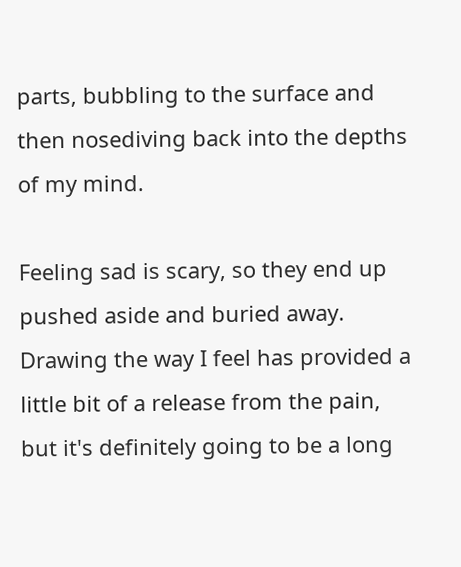parts, bubbling to the surface and then nosediving back into the depths of my mind.

Feeling sad is scary, so they end up pushed aside and buried away.  Drawing the way I feel has provided a little bit of a release from the pain, but it's definitely going to be a long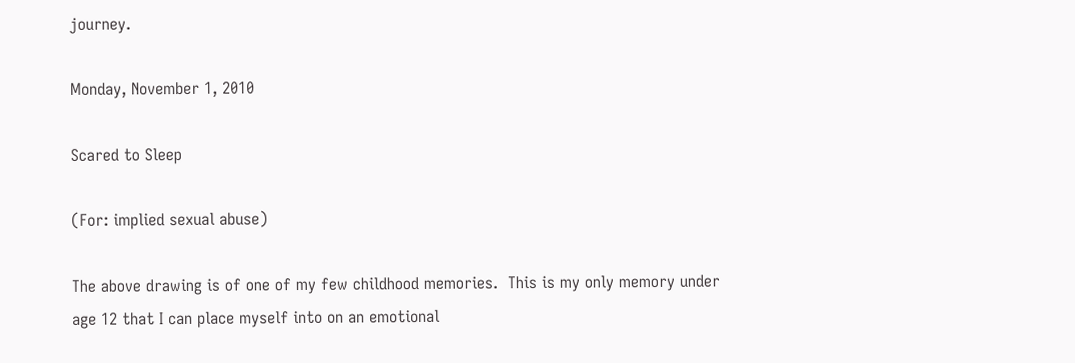journey.

Monday, November 1, 2010

Scared to Sleep

(For: implied sexual abuse)

The above drawing is of one of my few childhood memories.  This is my only memory under age 12 that I can place myself into on an emotional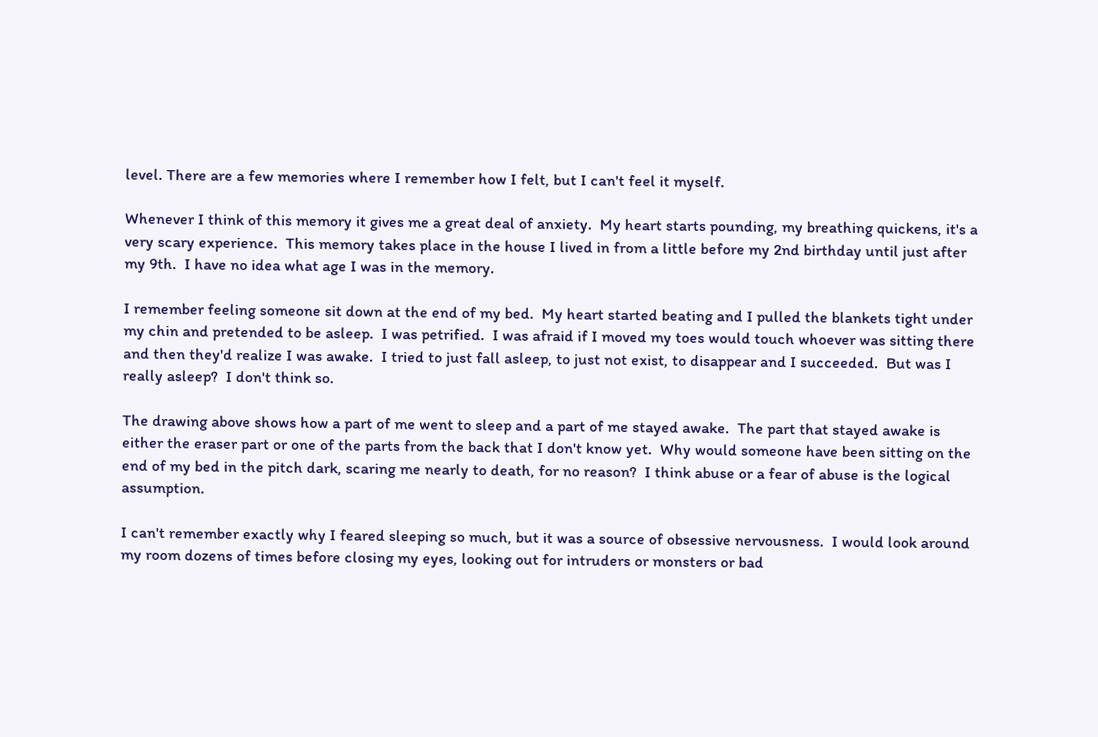level. There are a few memories where I remember how I felt, but I can't feel it myself.

Whenever I think of this memory it gives me a great deal of anxiety.  My heart starts pounding, my breathing quickens, it's a very scary experience.  This memory takes place in the house I lived in from a little before my 2nd birthday until just after my 9th.  I have no idea what age I was in the memory.

I remember feeling someone sit down at the end of my bed.  My heart started beating and I pulled the blankets tight under my chin and pretended to be asleep.  I was petrified.  I was afraid if I moved my toes would touch whoever was sitting there and then they'd realize I was awake.  I tried to just fall asleep, to just not exist, to disappear and I succeeded.  But was I really asleep?  I don't think so.

The drawing above shows how a part of me went to sleep and a part of me stayed awake.  The part that stayed awake is either the eraser part or one of the parts from the back that I don't know yet.  Why would someone have been sitting on the end of my bed in the pitch dark, scaring me nearly to death, for no reason?  I think abuse or a fear of abuse is the logical assumption.

I can't remember exactly why I feared sleeping so much, but it was a source of obsessive nervousness.  I would look around my room dozens of times before closing my eyes, looking out for intruders or monsters or bad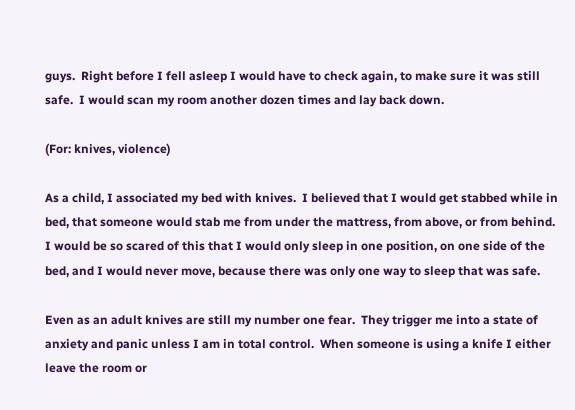guys.  Right before I fell asleep I would have to check again, to make sure it was still safe.  I would scan my room another dozen times and lay back down.

(For: knives, violence)

As a child, I associated my bed with knives.  I believed that I would get stabbed while in bed, that someone would stab me from under the mattress, from above, or from behind.  I would be so scared of this that I would only sleep in one position, on one side of the bed, and I would never move, because there was only one way to sleep that was safe.

Even as an adult knives are still my number one fear.  They trigger me into a state of anxiety and panic unless I am in total control.  When someone is using a knife I either leave the room or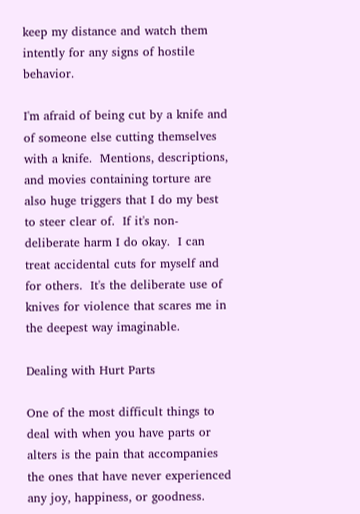keep my distance and watch them intently for any signs of hostile behavior.

I'm afraid of being cut by a knife and of someone else cutting themselves with a knife.  Mentions, descriptions, and movies containing torture are also huge triggers that I do my best to steer clear of.  If it's non-deliberate harm I do okay.  I can treat accidental cuts for myself and for others.  It's the deliberate use of knives for violence that scares me in the deepest way imaginable.

Dealing with Hurt Parts

One of the most difficult things to deal with when you have parts or alters is the pain that accompanies the ones that have never experienced any joy, happiness, or goodness.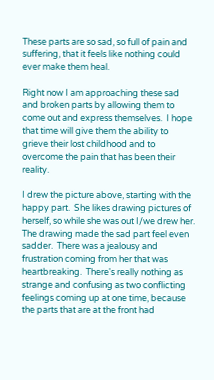These parts are so sad, so full of pain and suffering, that it feels like nothing could ever make them heal.

Right now I am approaching these sad and broken parts by allowing them to come out and express themselves.  I hope that time will give them the ability to grieve their lost childhood and to overcome the pain that has been their reality.

I drew the picture above, starting with the happy part.  She likes drawing pictures of herself, so while she was out I/we drew her.  The drawing made the sad part feel even sadder.  There was a jealousy and frustration coming from her that was heartbreaking.  There's really nothing as strange and confusing as two conflicting feelings coming up at one time, because the parts that are at the front had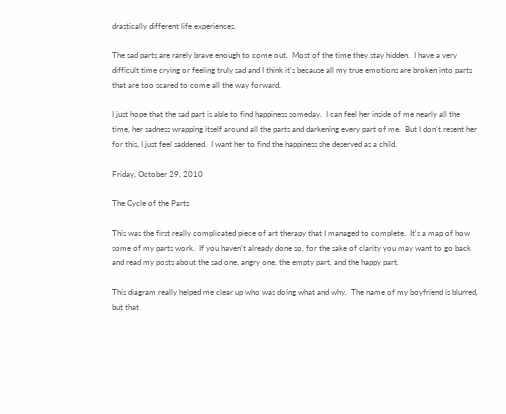drastically different life experiences.

The sad parts are rarely brave enough to come out.  Most of the time they stay hidden.  I have a very difficult time crying or feeling truly sad and I think it's because all my true emotions are broken into parts that are too scared to come all the way forward.

I just hope that the sad part is able to find happiness someday.  I can feel her inside of me nearly all the time, her sadness wrapping itself around all the parts and darkening every part of me.  But I don't resent her for this, I just feel saddened.  I want her to find the happiness she deserved as a child.

Friday, October 29, 2010

The Cycle of the Parts

This was the first really complicated piece of art therapy that I managed to complete.  It's a map of how some of my parts work.  If you haven't already done so, for the sake of clarity you may want to go back and read my posts about the sad one, angry one, the empty part, and the happy part.

This diagram really helped me clear up who was doing what and why.  The name of my boyfriend is blurred, but that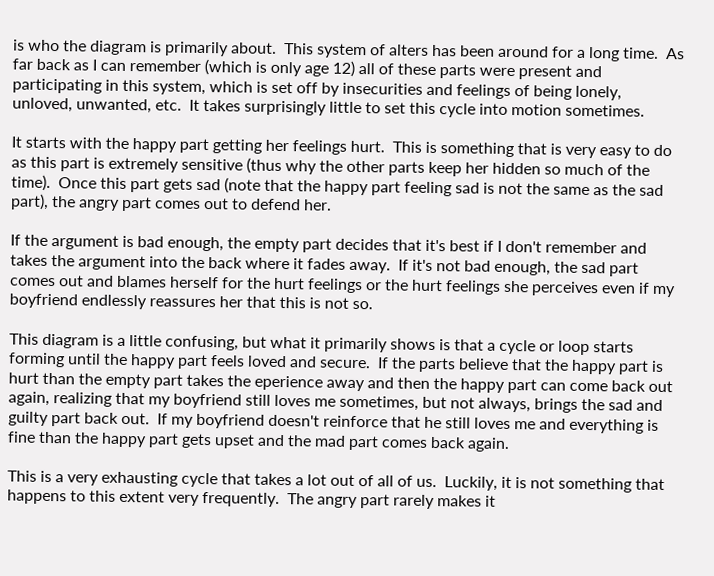is who the diagram is primarily about.  This system of alters has been around for a long time.  As far back as I can remember (which is only age 12) all of these parts were present and participating in this system, which is set off by insecurities and feelings of being lonely, unloved, unwanted, etc.  It takes surprisingly little to set this cycle into motion sometimes.

It starts with the happy part getting her feelings hurt.  This is something that is very easy to do as this part is extremely sensitive (thus why the other parts keep her hidden so much of the time).  Once this part gets sad (note that the happy part feeling sad is not the same as the sad part), the angry part comes out to defend her.

If the argument is bad enough, the empty part decides that it's best if I don't remember and takes the argument into the back where it fades away.  If it's not bad enough, the sad part comes out and blames herself for the hurt feelings or the hurt feelings she perceives even if my boyfriend endlessly reassures her that this is not so.

This diagram is a little confusing, but what it primarily shows is that a cycle or loop starts forming until the happy part feels loved and secure.  If the parts believe that the happy part is hurt than the empty part takes the eperience away and then the happy part can come back out again, realizing that my boyfriend still loves me sometimes, but not always, brings the sad and guilty part back out.  If my boyfriend doesn't reinforce that he still loves me and everything is fine than the happy part gets upset and the mad part comes back again.

This is a very exhausting cycle that takes a lot out of all of us.  Luckily, it is not something that happens to this extent very frequently.  The angry part rarely makes it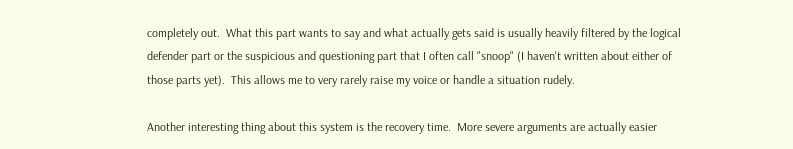completely out.  What this part wants to say and what actually gets said is usually heavily filtered by the logical defender part or the suspicious and questioning part that I often call "snoop" (I haven't written about either of those parts yet).  This allows me to very rarely raise my voice or handle a situation rudely.

Another interesting thing about this system is the recovery time.  More severe arguments are actually easier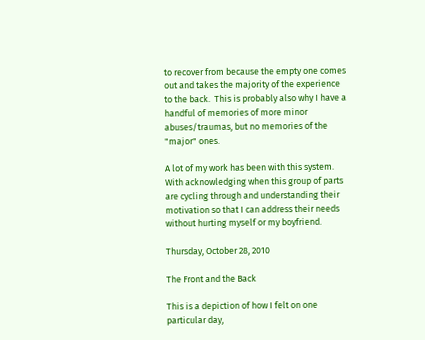to recover from because the empty one comes out and takes the majority of the experience to the back.  This is probably also why I have a handful of memories of more minor abuses/traumas, but no memories of the "major" ones.

A lot of my work has been with this system.  With acknowledging when this group of parts are cycling through and understanding their motivation so that I can address their needs without hurting myself or my boyfriend.

Thursday, October 28, 2010

The Front and the Back

This is a depiction of how I felt on one particular day,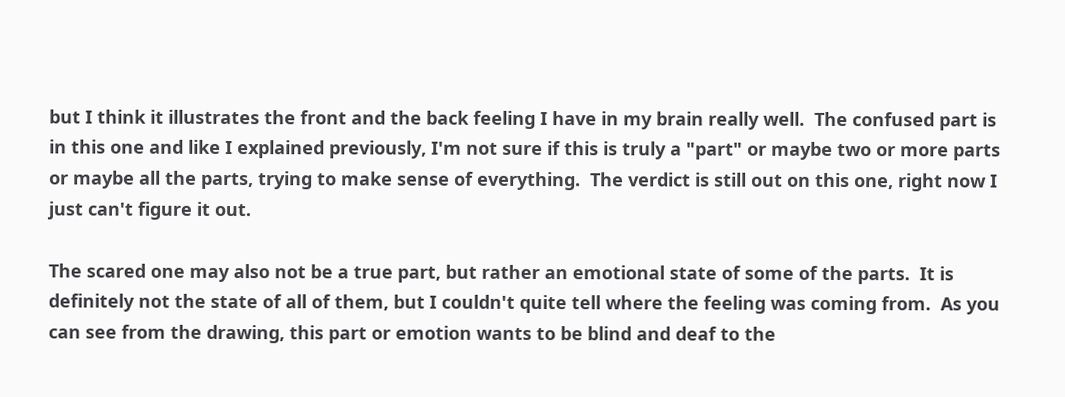but I think it illustrates the front and the back feeling I have in my brain really well.  The confused part is in this one and like I explained previously, I'm not sure if this is truly a "part" or maybe two or more parts or maybe all the parts, trying to make sense of everything.  The verdict is still out on this one, right now I just can't figure it out.

The scared one may also not be a true part, but rather an emotional state of some of the parts.  It is definitely not the state of all of them, but I couldn't quite tell where the feeling was coming from.  As you can see from the drawing, this part or emotion wants to be blind and deaf to the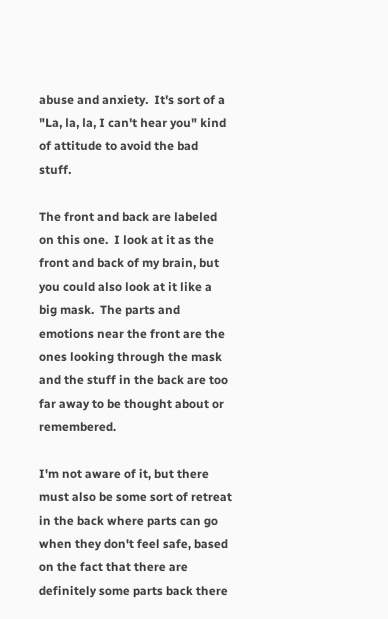abuse and anxiety.  It's sort of a "La, la, la, I can't hear you" kind of attitude to avoid the bad stuff.

The front and back are labeled on this one.  I look at it as the front and back of my brain, but you could also look at it like a big mask.  The parts and emotions near the front are the ones looking through the mask and the stuff in the back are too far away to be thought about or remembered.

I'm not aware of it, but there must also be some sort of retreat in the back where parts can go when they don't feel safe, based on the fact that there are definitely some parts back there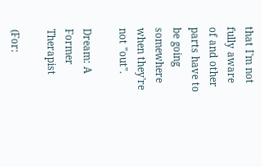that I'm not fully aware of and other parts have to be going somewhere when they're not "out".

Dream: A Former Therapist

(For: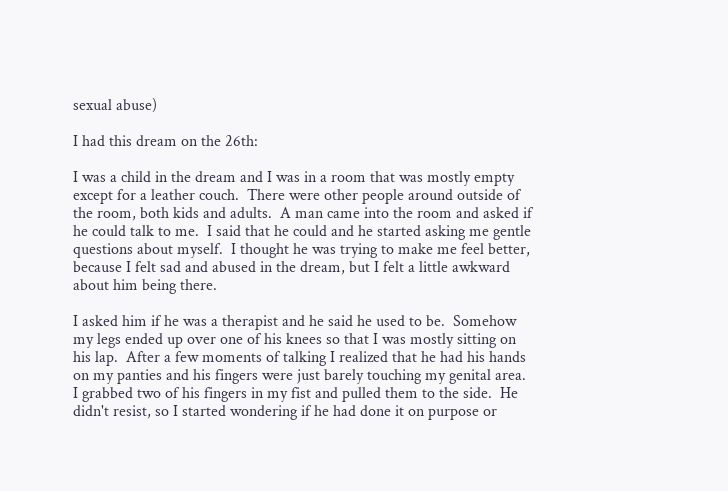sexual abuse)

I had this dream on the 26th:

I was a child in the dream and I was in a room that was mostly empty except for a leather couch.  There were other people around outside of the room, both kids and adults.  A man came into the room and asked if he could talk to me.  I said that he could and he started asking me gentle questions about myself.  I thought he was trying to make me feel better, because I felt sad and abused in the dream, but I felt a little awkward about him being there.

I asked him if he was a therapist and he said he used to be.  Somehow my legs ended up over one of his knees so that I was mostly sitting on his lap.  After a few moments of talking I realized that he had his hands on my panties and his fingers were just barely touching my genital area.  I grabbed two of his fingers in my fist and pulled them to the side.  He didn't resist, so I started wondering if he had done it on purpose or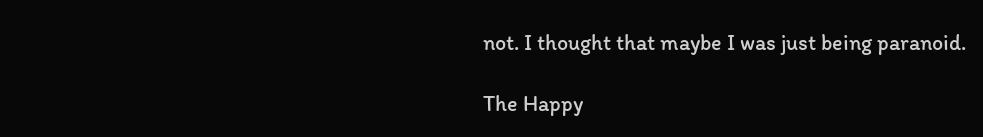not. I thought that maybe I was just being paranoid.

The Happy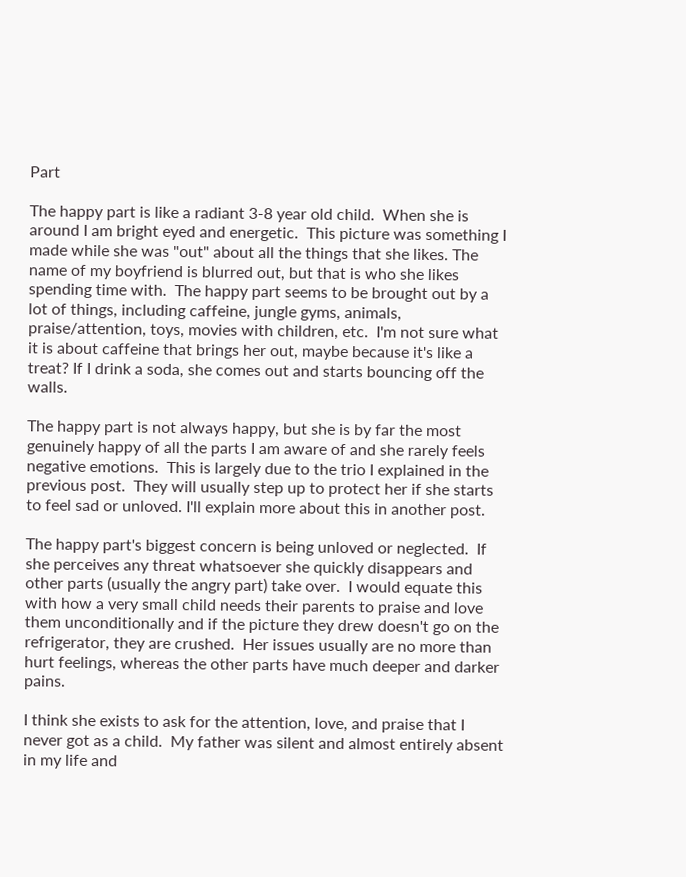Part

The happy part is like a radiant 3-8 year old child.  When she is around I am bright eyed and energetic.  This picture was something I made while she was "out" about all the things that she likes. The name of my boyfriend is blurred out, but that is who she likes spending time with.  The happy part seems to be brought out by a lot of things, including caffeine, jungle gyms, animals, praise/attention, toys, movies with children, etc.  I'm not sure what it is about caffeine that brings her out, maybe because it's like a treat? If I drink a soda, she comes out and starts bouncing off the walls.

The happy part is not always happy, but she is by far the most genuinely happy of all the parts I am aware of and she rarely feels negative emotions.  This is largely due to the trio I explained in the previous post.  They will usually step up to protect her if she starts to feel sad or unloved. I'll explain more about this in another post.

The happy part's biggest concern is being unloved or neglected.  If she perceives any threat whatsoever she quickly disappears and other parts (usually the angry part) take over.  I would equate this with how a very small child needs their parents to praise and love them unconditionally and if the picture they drew doesn't go on the refrigerator, they are crushed.  Her issues usually are no more than hurt feelings, whereas the other parts have much deeper and darker pains.

I think she exists to ask for the attention, love, and praise that I never got as a child.  My father was silent and almost entirely absent in my life and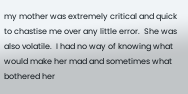my mother was extremely critical and quick to chastise me over any little error.  She was also volatile.  I had no way of knowing what would make her mad and sometimes what bothered her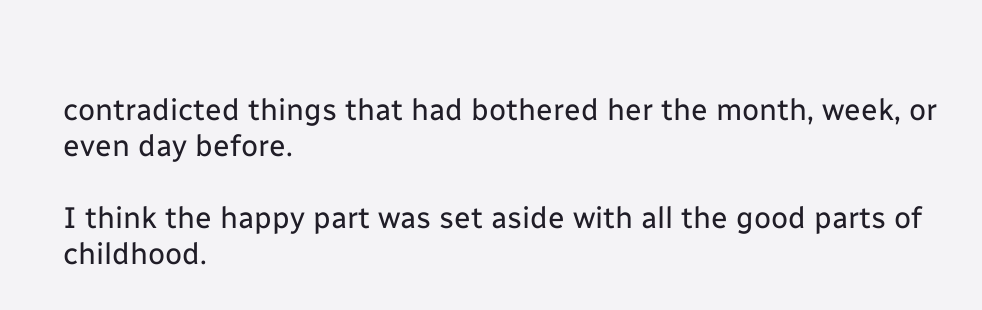contradicted things that had bothered her the month, week, or even day before.

I think the happy part was set aside with all the good parts of childhood.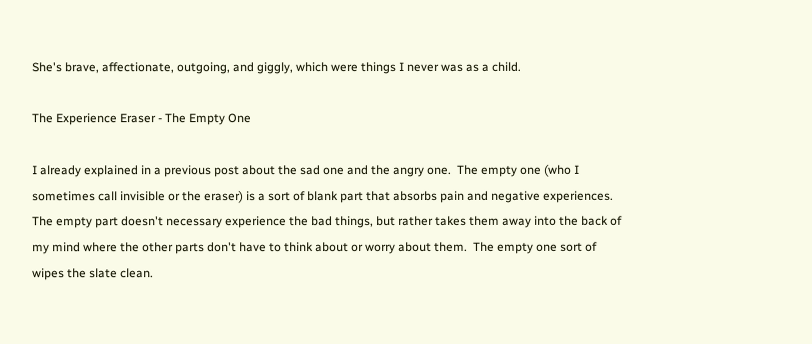She's brave, affectionate, outgoing, and giggly, which were things I never was as a child.

The Experience Eraser - The Empty One

I already explained in a previous post about the sad one and the angry one.  The empty one (who I sometimes call invisible or the eraser) is a sort of blank part that absorbs pain and negative experiences.  The empty part doesn't necessary experience the bad things, but rather takes them away into the back of my mind where the other parts don't have to think about or worry about them.  The empty one sort of wipes the slate clean.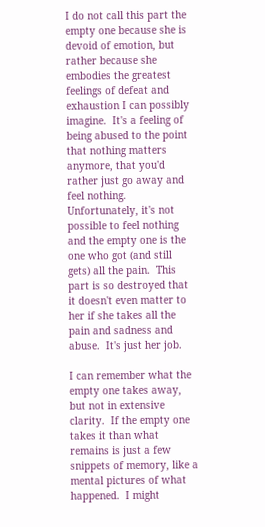I do not call this part the empty one because she is devoid of emotion, but rather because she embodies the greatest feelings of defeat and exhaustion I can possibly imagine.  It's a feeling of being abused to the point that nothing matters anymore, that you'd rather just go away and feel nothing.  Unfortunately, it's not possible to feel nothing and the empty one is the one who got (and still gets) all the pain.  This part is so destroyed that it doesn't even matter to her if she takes all the pain and sadness and abuse.  It's just her job.

I can remember what the empty one takes away, but not in extensive clarity.  If the empty one takes it than what remains is just a few snippets of memory, like a mental pictures of what happened.  I might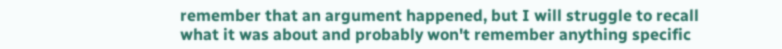remember that an argument happened, but I will struggle to recall what it was about and probably won't remember anything specific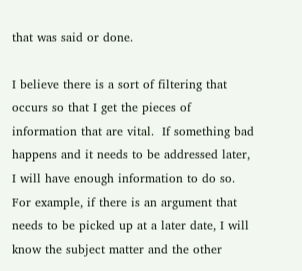that was said or done.

I believe there is a sort of filtering that occurs so that I get the pieces of information that are vital.  If something bad happens and it needs to be addressed later, I will have enough information to do so.  For example, if there is an argument that needs to be picked up at a later date, I will know the subject matter and the other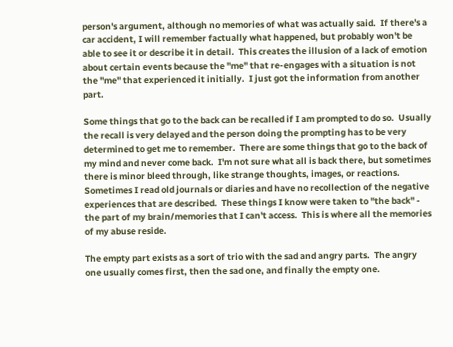person's argument, although no memories of what was actually said.  If there's a car accident, I will remember factually what happened, but probably won't be able to see it or describe it in detail.  This creates the illusion of a lack of emotion about certain events because the "me" that re-engages with a situation is not the "me" that experienced it initially.  I just got the information from another part.

Some things that go to the back can be recalled if I am prompted to do so.  Usually the recall is very delayed and the person doing the prompting has to be very determined to get me to remember.  There are some things that go to the back of my mind and never come back.  I'm not sure what all is back there, but sometimes there is minor bleed through, like strange thoughts, images, or reactions.  Sometimes I read old journals or diaries and have no recollection of the negative experiences that are described.  These things I know were taken to "the back" - the part of my brain/memories that I can't access.  This is where all the memories of my abuse reside.

The empty part exists as a sort of trio with the sad and angry parts.  The angry one usually comes first, then the sad one, and finally the empty one.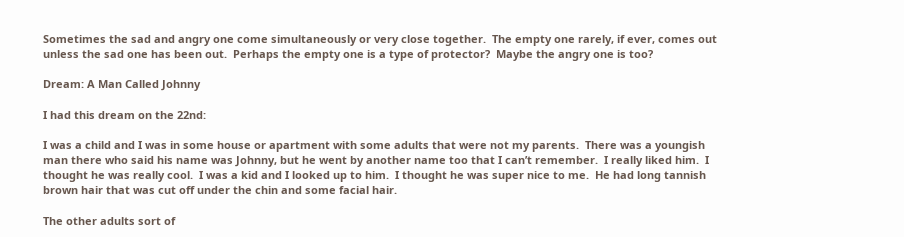Sometimes the sad and angry one come simultaneously or very close together.  The empty one rarely, if ever, comes out unless the sad one has been out.  Perhaps the empty one is a type of protector?  Maybe the angry one is too?

Dream: A Man Called Johnny

I had this dream on the 22nd:

I was a child and I was in some house or apartment with some adults that were not my parents.  There was a youngish man there who said his name was Johnny, but he went by another name too that I can’t remember.  I really liked him.  I thought he was really cool.  I was a kid and I looked up to him.  I thought he was super nice to me.  He had long tannish brown hair that was cut off under the chin and some facial hair.

The other adults sort of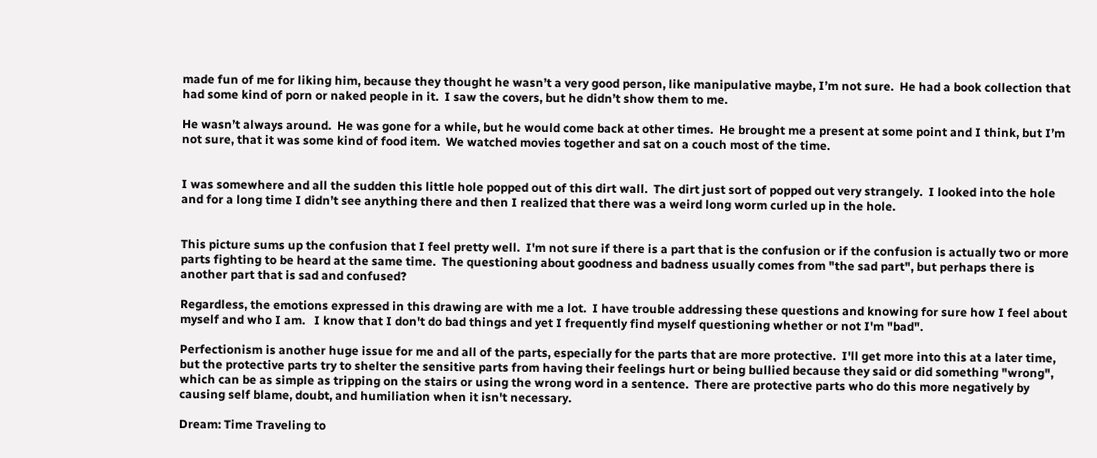made fun of me for liking him, because they thought he wasn’t a very good person, like manipulative maybe, I’m not sure.  He had a book collection that had some kind of porn or naked people in it.  I saw the covers, but he didn’t show them to me.

He wasn’t always around.  He was gone for a while, but he would come back at other times.  He brought me a present at some point and I think, but I’m not sure, that it was some kind of food item.  We watched movies together and sat on a couch most of the time.


I was somewhere and all the sudden this little hole popped out of this dirt wall.  The dirt just sort of popped out very strangely.  I looked into the hole and for a long time I didn’t see anything there and then I realized that there was a weird long worm curled up in the hole.


This picture sums up the confusion that I feel pretty well.  I'm not sure if there is a part that is the confusion or if the confusion is actually two or more parts fighting to be heard at the same time.  The questioning about goodness and badness usually comes from "the sad part", but perhaps there is another part that is sad and confused?

Regardless, the emotions expressed in this drawing are with me a lot.  I have trouble addressing these questions and knowing for sure how I feel about myself and who I am.   I know that I don't do bad things and yet I frequently find myself questioning whether or not I'm "bad".

Perfectionism is another huge issue for me and all of the parts, especially for the parts that are more protective.  I'll get more into this at a later time, but the protective parts try to shelter the sensitive parts from having their feelings hurt or being bullied because they said or did something "wrong", which can be as simple as tripping on the stairs or using the wrong word in a sentence.  There are protective parts who do this more negatively by causing self blame, doubt, and humiliation when it isn't necessary.

Dream: Time Traveling to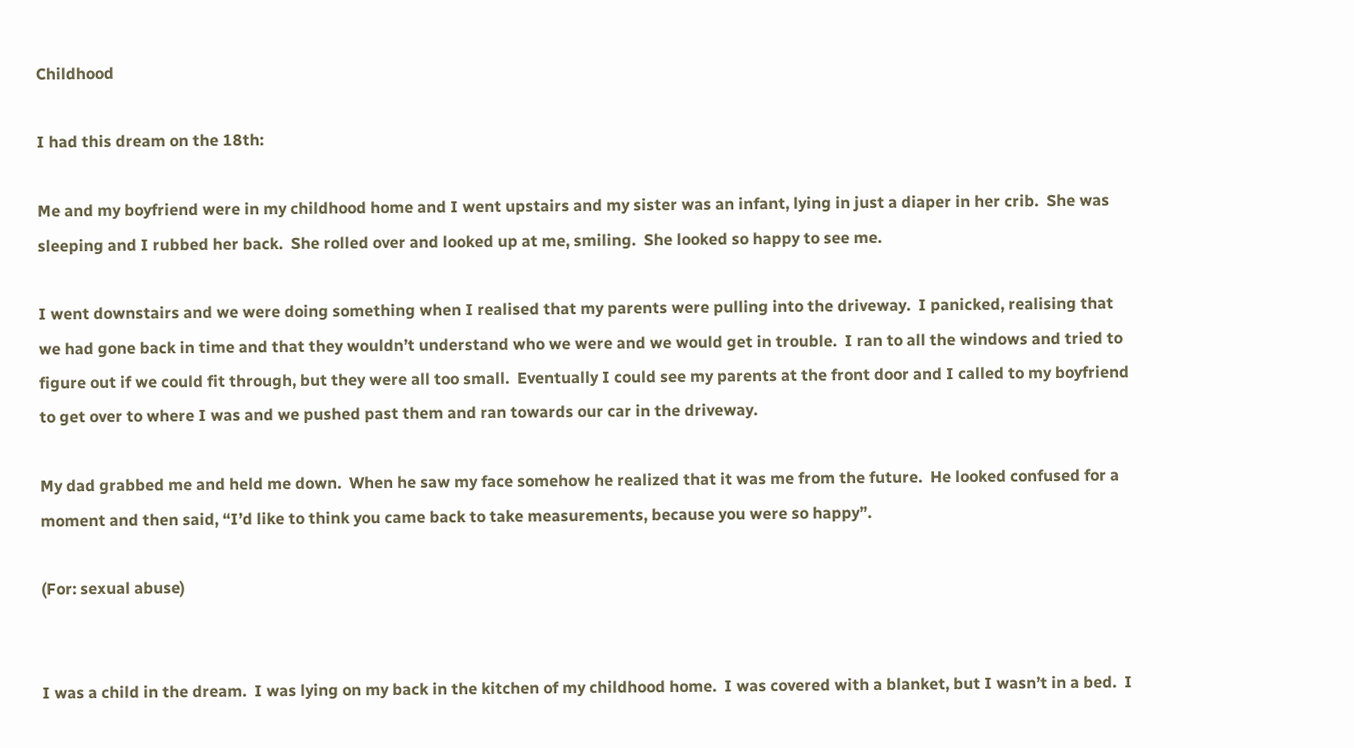Childhood

I had this dream on the 18th:

Me and my boyfriend were in my childhood home and I went upstairs and my sister was an infant, lying in just a diaper in her crib.  She was sleeping and I rubbed her back.  She rolled over and looked up at me, smiling.  She looked so happy to see me.

I went downstairs and we were doing something when I realised that my parents were pulling into the driveway.  I panicked, realising that we had gone back in time and that they wouldn’t understand who we were and we would get in trouble.  I ran to all the windows and tried to figure out if we could fit through, but they were all too small.  Eventually I could see my parents at the front door and I called to my boyfriend to get over to where I was and we pushed past them and ran towards our car in the driveway.

My dad grabbed me and held me down.  When he saw my face somehow he realized that it was me from the future.  He looked confused for a moment and then said, “I’d like to think you came back to take measurements, because you were so happy”.

(For: sexual abuse)


I was a child in the dream.  I was lying on my back in the kitchen of my childhood home.  I was covered with a blanket, but I wasn’t in a bed.  I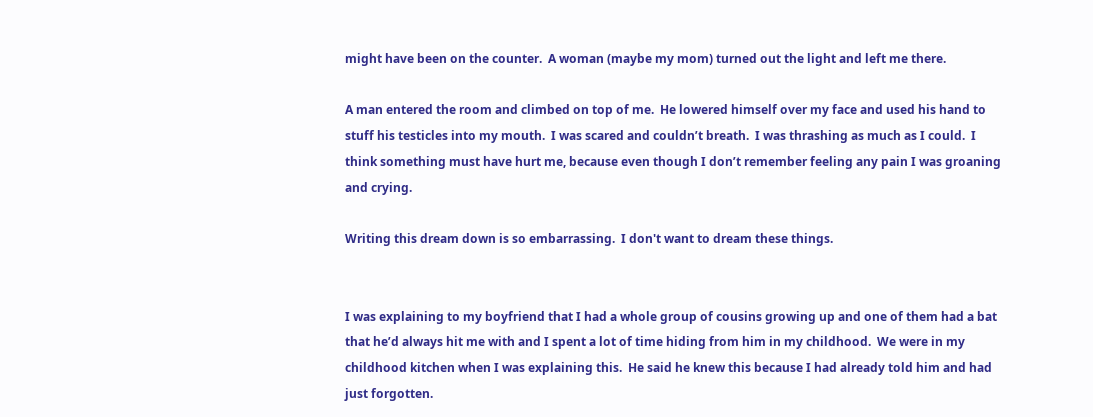might have been on the counter.  A woman (maybe my mom) turned out the light and left me there.

A man entered the room and climbed on top of me.  He lowered himself over my face and used his hand to stuff his testicles into my mouth.  I was scared and couldn’t breath.  I was thrashing as much as I could.  I think something must have hurt me, because even though I don’t remember feeling any pain I was groaning and crying.

Writing this dream down is so embarrassing.  I don't want to dream these things.


I was explaining to my boyfriend that I had a whole group of cousins growing up and one of them had a bat that he’d always hit me with and I spent a lot of time hiding from him in my childhood.  We were in my childhood kitchen when I was explaining this.  He said he knew this because I had already told him and had just forgotten.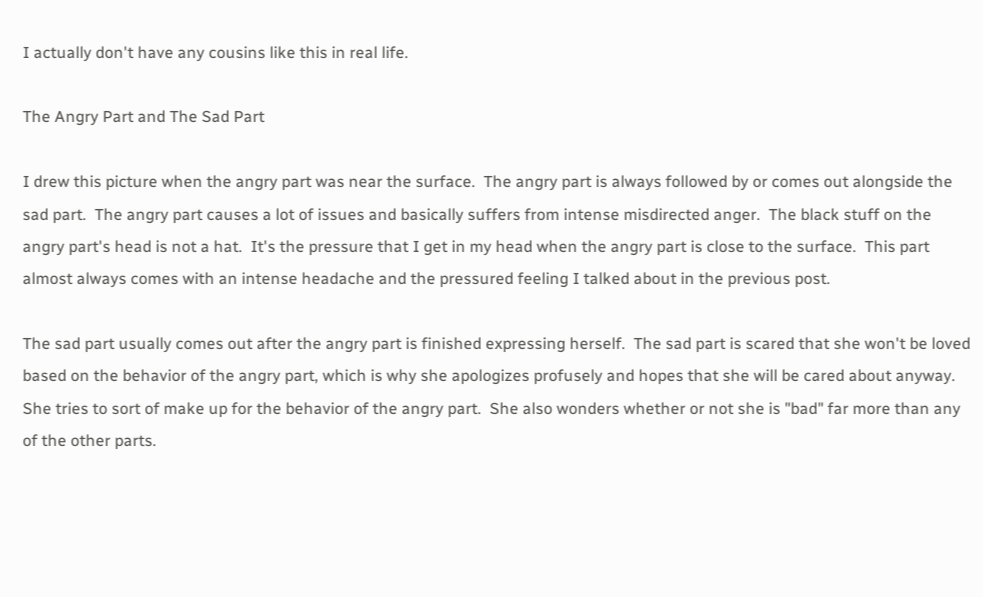I actually don't have any cousins like this in real life.

The Angry Part and The Sad Part

I drew this picture when the angry part was near the surface.  The angry part is always followed by or comes out alongside the sad part.  The angry part causes a lot of issues and basically suffers from intense misdirected anger.  The black stuff on the angry part's head is not a hat.  It's the pressure that I get in my head when the angry part is close to the surface.  This part almost always comes with an intense headache and the pressured feeling I talked about in the previous post.

The sad part usually comes out after the angry part is finished expressing herself.  The sad part is scared that she won't be loved based on the behavior of the angry part, which is why she apologizes profusely and hopes that she will be cared about anyway.  She tries to sort of make up for the behavior of the angry part.  She also wonders whether or not she is "bad" far more than any of the other parts.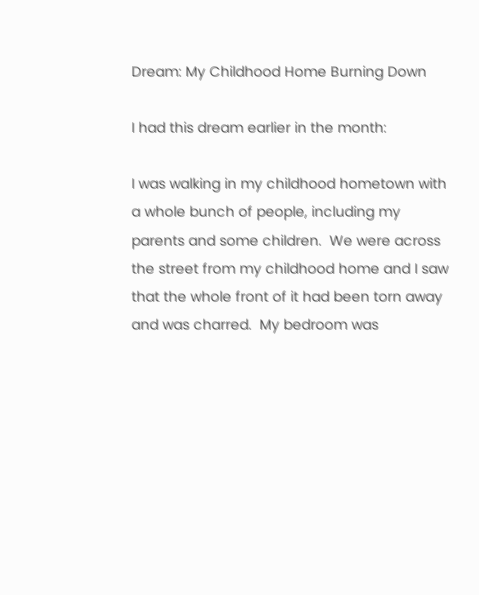Dream: My Childhood Home Burning Down

I had this dream earlier in the month:

I was walking in my childhood hometown with a whole bunch of people, including my parents and some children.  We were across the street from my childhood home and I saw that the whole front of it had been torn away and was charred.  My bedroom was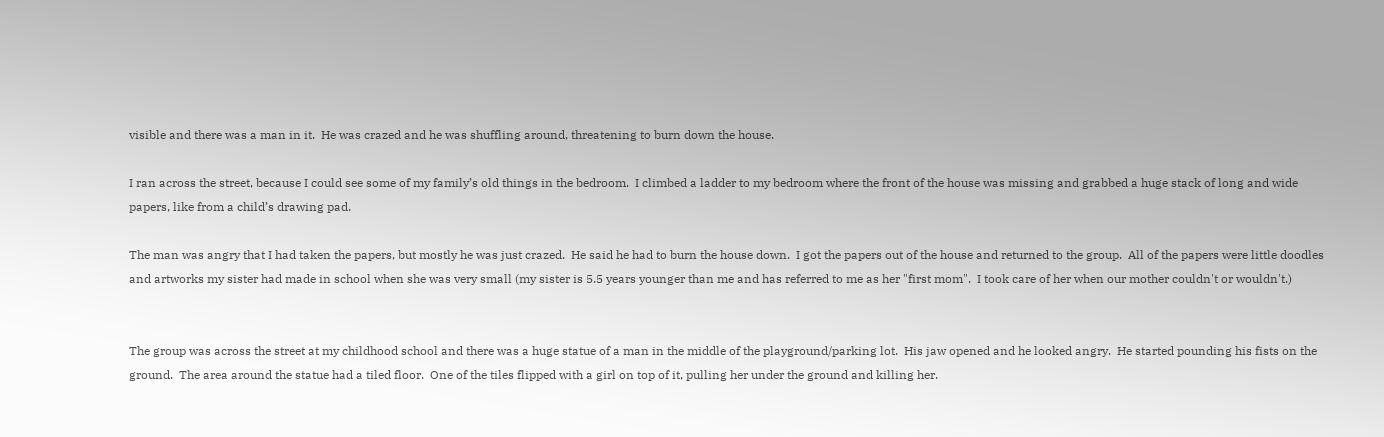visible and there was a man in it.  He was crazed and he was shuffling around, threatening to burn down the house.

I ran across the street, because I could see some of my family’s old things in the bedroom.  I climbed a ladder to my bedroom where the front of the house was missing and grabbed a huge stack of long and wide papers, like from a child’s drawing pad.

The man was angry that I had taken the papers, but mostly he was just crazed.  He said he had to burn the house down.  I got the papers out of the house and returned to the group.  All of the papers were little doodles and artworks my sister had made in school when she was very small (my sister is 5.5 years younger than me and has referred to me as her "first mom".  I took care of her when our mother couldn't or wouldn't.)


The group was across the street at my childhood school and there was a huge statue of a man in the middle of the playground/parking lot.  His jaw opened and he looked angry.  He started pounding his fists on the ground.  The area around the statue had a tiled floor.  One of the tiles flipped with a girl on top of it, pulling her under the ground and killing her.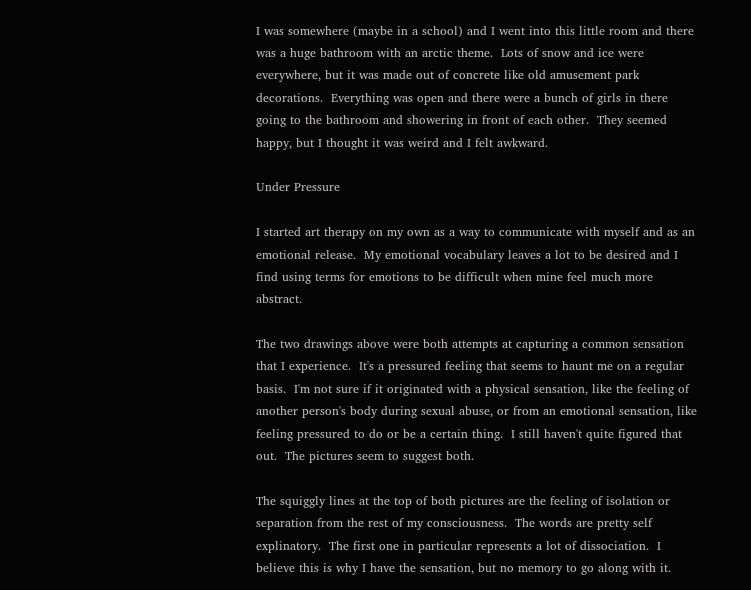I was somewhere (maybe in a school) and I went into this little room and there was a huge bathroom with an arctic theme.  Lots of snow and ice were everywhere, but it was made out of concrete like old amusement park decorations.  Everything was open and there were a bunch of girls in there going to the bathroom and showering in front of each other.  They seemed happy, but I thought it was weird and I felt awkward.

Under Pressure

I started art therapy on my own as a way to communicate with myself and as an emotional release.  My emotional vocabulary leaves a lot to be desired and I find using terms for emotions to be difficult when mine feel much more abstract.

The two drawings above were both attempts at capturing a common sensation that I experience.  It's a pressured feeling that seems to haunt me on a regular basis.  I'm not sure if it originated with a physical sensation, like the feeling of another person's body during sexual abuse, or from an emotional sensation, like feeling pressured to do or be a certain thing.  I still haven't quite figured that out.  The pictures seem to suggest both.

The squiggly lines at the top of both pictures are the feeling of isolation or separation from the rest of my consciousness.  The words are pretty self explinatory.  The first one in particular represents a lot of dissociation.  I believe this is why I have the sensation, but no memory to go along with it.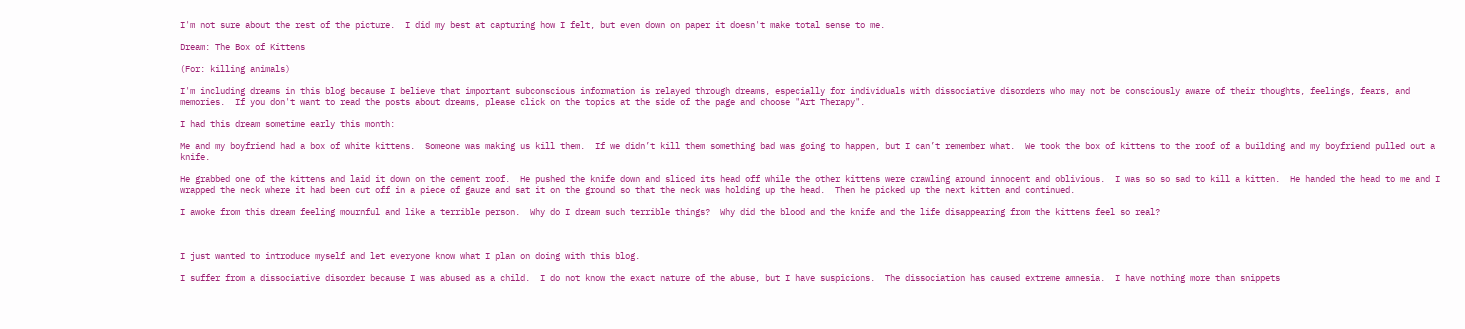I'm not sure about the rest of the picture.  I did my best at capturing how I felt, but even down on paper it doesn't make total sense to me.

Dream: The Box of Kittens

(For: killing animals)

I'm including dreams in this blog because I believe that important subconscious information is relayed through dreams, especially for individuals with dissociative disorders who may not be consciously aware of their thoughts, feelings, fears, and memories.  If you don't want to read the posts about dreams, please click on the topics at the side of the page and choose "Art Therapy".

I had this dream sometime early this month:

Me and my boyfriend had a box of white kittens.  Someone was making us kill them.  If we didn’t kill them something bad was going to happen, but I can’t remember what.  We took the box of kittens to the roof of a building and my boyfriend pulled out a knife.

He grabbed one of the kittens and laid it down on the cement roof.  He pushed the knife down and sliced its head off while the other kittens were crawling around innocent and oblivious.  I was so so sad to kill a kitten.  He handed the head to me and I wrapped the neck where it had been cut off in a piece of gauze and sat it on the ground so that the neck was holding up the head.  Then he picked up the next kitten and continued.

I awoke from this dream feeling mournful and like a terrible person.  Why do I dream such terrible things?  Why did the blood and the knife and the life disappearing from the kittens feel so real?



I just wanted to introduce myself and let everyone know what I plan on doing with this blog.

I suffer from a dissociative disorder because I was abused as a child.  I do not know the exact nature of the abuse, but I have suspicions.  The dissociation has caused extreme amnesia.  I have nothing more than snippets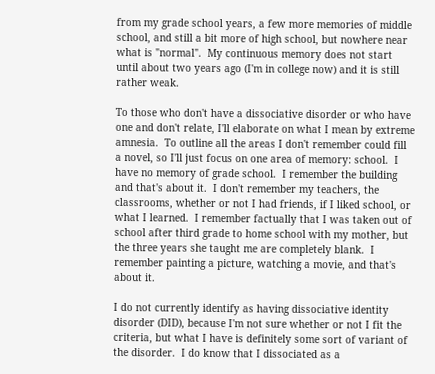from my grade school years, a few more memories of middle school, and still a bit more of high school, but nowhere near what is "normal".  My continuous memory does not start until about two years ago (I'm in college now) and it is still rather weak.

To those who don't have a dissociative disorder or who have one and don't relate, I'll elaborate on what I mean by extreme amnesia.  To outline all the areas I don't remember could fill a novel, so I'll just focus on one area of memory: school.  I have no memory of grade school.  I remember the building and that's about it.  I don't remember my teachers, the classrooms, whether or not I had friends, if I liked school, or what I learned.  I remember factually that I was taken out of school after third grade to home school with my mother, but the three years she taught me are completely blank.  I remember painting a picture, watching a movie, and that's about it.

I do not currently identify as having dissociative identity disorder (DID), because I'm not sure whether or not I fit the criteria, but what I have is definitely some sort of variant of the disorder.  I do know that I dissociated as a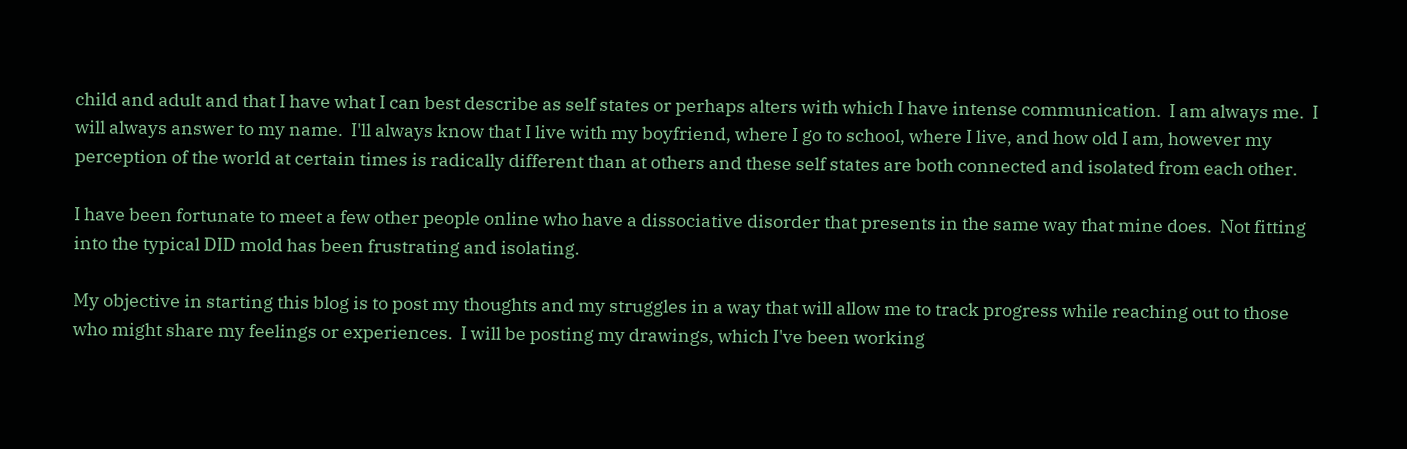child and adult and that I have what I can best describe as self states or perhaps alters with which I have intense communication.  I am always me.  I will always answer to my name.  I'll always know that I live with my boyfriend, where I go to school, where I live, and how old I am, however my perception of the world at certain times is radically different than at others and these self states are both connected and isolated from each other.

I have been fortunate to meet a few other people online who have a dissociative disorder that presents in the same way that mine does.  Not fitting into the typical DID mold has been frustrating and isolating.

My objective in starting this blog is to post my thoughts and my struggles in a way that will allow me to track progress while reaching out to those who might share my feelings or experiences.  I will be posting my drawings, which I've been working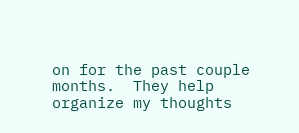on for the past couple months.  They help organize my thoughts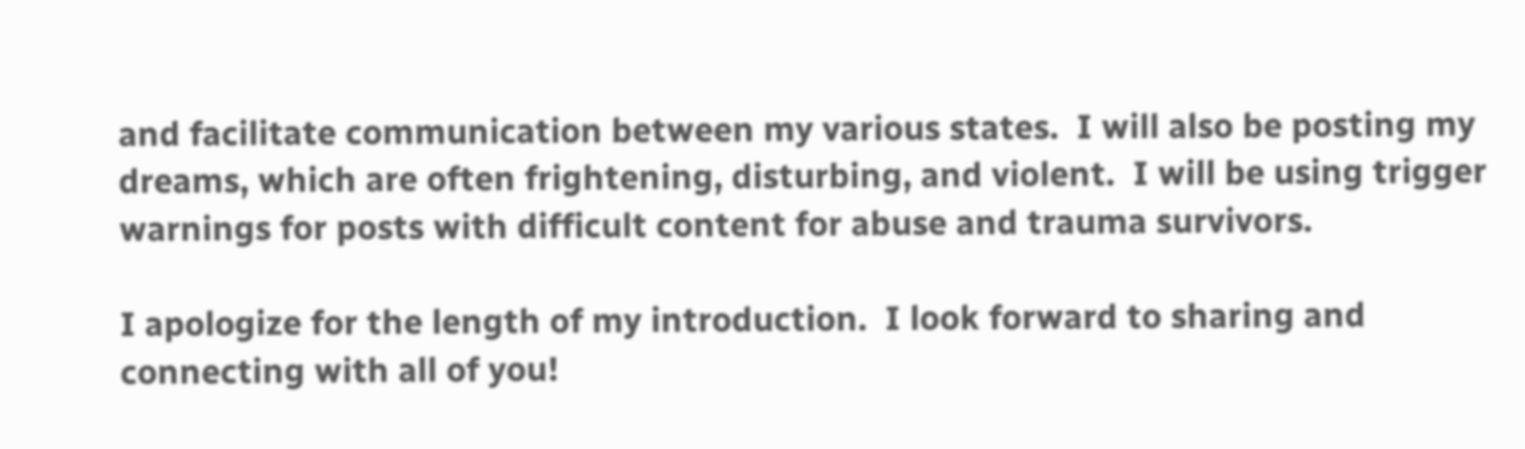and facilitate communication between my various states.  I will also be posting my dreams, which are often frightening, disturbing, and violent.  I will be using trigger warnings for posts with difficult content for abuse and trauma survivors.

I apologize for the length of my introduction.  I look forward to sharing and connecting with all of you!